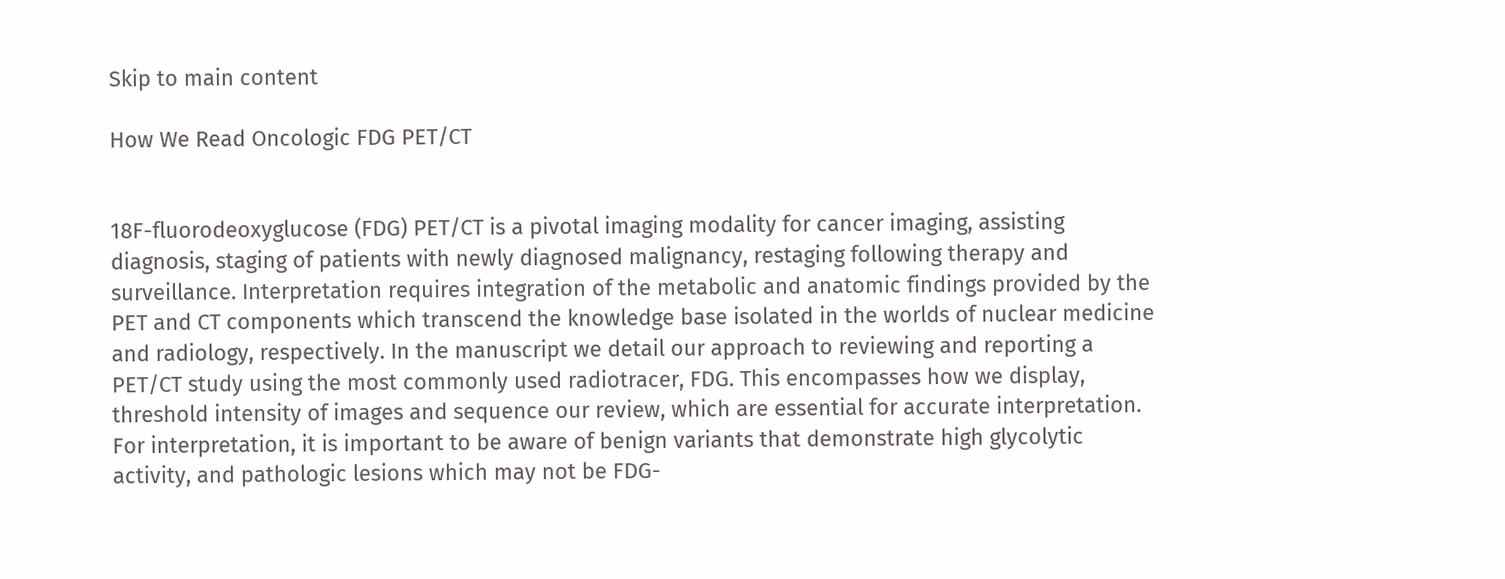Skip to main content

How We Read Oncologic FDG PET/CT


18F-fluorodeoxyglucose (FDG) PET/CT is a pivotal imaging modality for cancer imaging, assisting diagnosis, staging of patients with newly diagnosed malignancy, restaging following therapy and surveillance. Interpretation requires integration of the metabolic and anatomic findings provided by the PET and CT components which transcend the knowledge base isolated in the worlds of nuclear medicine and radiology, respectively. In the manuscript we detail our approach to reviewing and reporting a PET/CT study using the most commonly used radiotracer, FDG. This encompasses how we display, threshold intensity of images and sequence our review, which are essential for accurate interpretation. For interpretation, it is important to be aware of benign variants that demonstrate high glycolytic activity, and pathologic lesions which may not be FDG-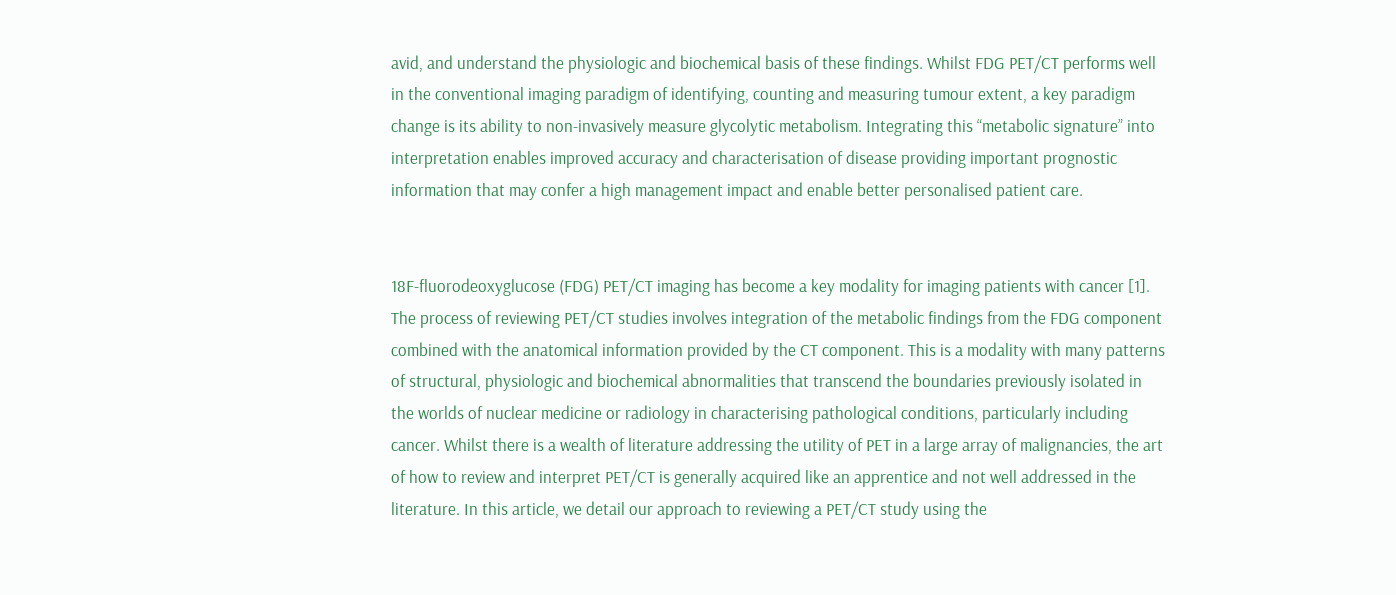avid, and understand the physiologic and biochemical basis of these findings. Whilst FDG PET/CT performs well in the conventional imaging paradigm of identifying, counting and measuring tumour extent, a key paradigm change is its ability to non-invasively measure glycolytic metabolism. Integrating this “metabolic signature” into interpretation enables improved accuracy and characterisation of disease providing important prognostic information that may confer a high management impact and enable better personalised patient care.


18F-fluorodeoxyglucose (FDG) PET/CT imaging has become a key modality for imaging patients with cancer [1]. The process of reviewing PET/CT studies involves integration of the metabolic findings from the FDG component combined with the anatomical information provided by the CT component. This is a modality with many patterns of structural, physiologic and biochemical abnormalities that transcend the boundaries previously isolated in the worlds of nuclear medicine or radiology in characterising pathological conditions, particularly including cancer. Whilst there is a wealth of literature addressing the utility of PET in a large array of malignancies, the art of how to review and interpret PET/CT is generally acquired like an apprentice and not well addressed in the literature. In this article, we detail our approach to reviewing a PET/CT study using the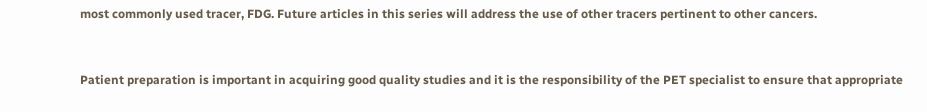most commonly used tracer, FDG. Future articles in this series will address the use of other tracers pertinent to other cancers.


Patient preparation is important in acquiring good quality studies and it is the responsibility of the PET specialist to ensure that appropriate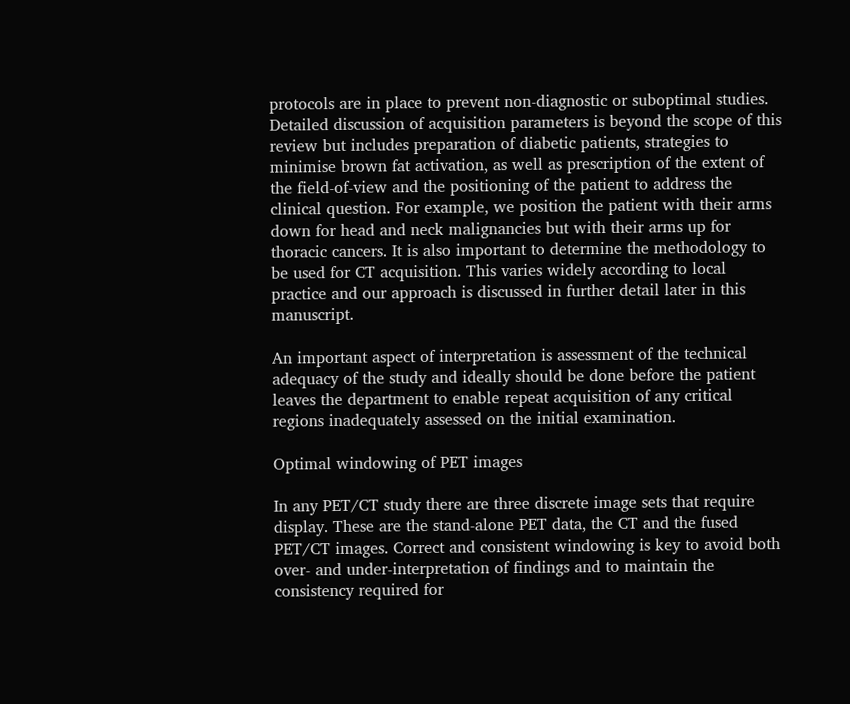protocols are in place to prevent non-diagnostic or suboptimal studies. Detailed discussion of acquisition parameters is beyond the scope of this review but includes preparation of diabetic patients, strategies to minimise brown fat activation, as well as prescription of the extent of the field-of-view and the positioning of the patient to address the clinical question. For example, we position the patient with their arms down for head and neck malignancies but with their arms up for thoracic cancers. It is also important to determine the methodology to be used for CT acquisition. This varies widely according to local practice and our approach is discussed in further detail later in this manuscript.

An important aspect of interpretation is assessment of the technical adequacy of the study and ideally should be done before the patient leaves the department to enable repeat acquisition of any critical regions inadequately assessed on the initial examination.

Optimal windowing of PET images

In any PET/CT study there are three discrete image sets that require display. These are the stand-alone PET data, the CT and the fused PET/CT images. Correct and consistent windowing is key to avoid both over- and under-interpretation of findings and to maintain the consistency required for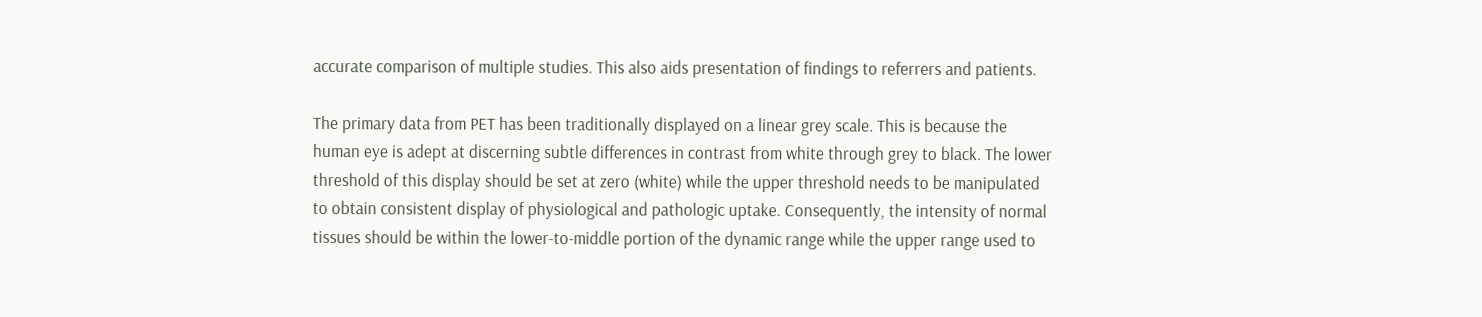accurate comparison of multiple studies. This also aids presentation of findings to referrers and patients.

The primary data from PET has been traditionally displayed on a linear grey scale. This is because the human eye is adept at discerning subtle differences in contrast from white through grey to black. The lower threshold of this display should be set at zero (white) while the upper threshold needs to be manipulated to obtain consistent display of physiological and pathologic uptake. Consequently, the intensity of normal tissues should be within the lower-to-middle portion of the dynamic range while the upper range used to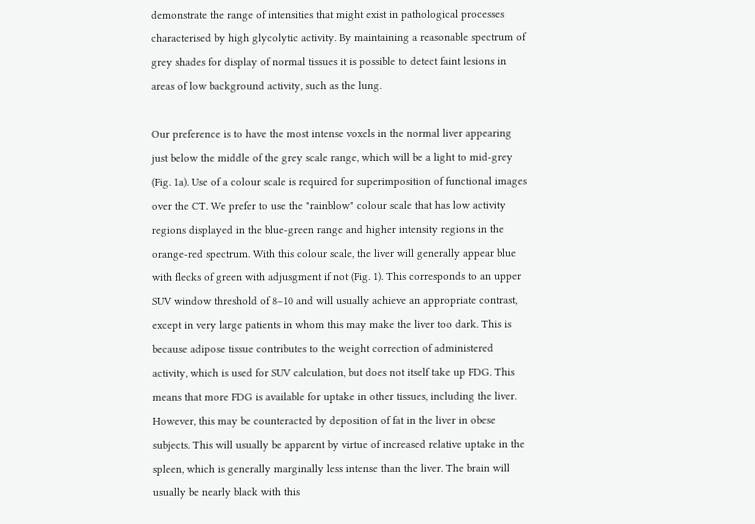demonstrate the range of intensities that might exist in pathological processes characterised by high glycolytic activity. By maintaining a reasonable spectrum of grey shades for display of normal tissues it is possible to detect faint lesions in areas of low background activity, such as the lung.

Our preference is to have the most intense voxels in the normal liver appearing just below the middle of the grey scale range, which will be a light to mid-grey (Fig. 1a). Use of a colour scale is required for superimposition of functional images over the CT. We prefer to use the "rainblow" colour scale that has low activity regions displayed in the blue-green range and higher intensity regions in the orange-red spectrum. With this colour scale, the liver will generally appear blue with flecks of green with adjusgment if not (Fig. 1). This corresponds to an upper SUV window threshold of 8–10 and will usually achieve an appropriate contrast, except in very large patients in whom this may make the liver too dark. This is because adipose tissue contributes to the weight correction of administered activity, which is used for SUV calculation, but does not itself take up FDG. This means that more FDG is available for uptake in other tissues, including the liver. However, this may be counteracted by deposition of fat in the liver in obese subjects. This will usually be apparent by virtue of increased relative uptake in the spleen, which is generally marginally less intense than the liver. The brain will usually be nearly black with this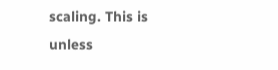scaling. This is unless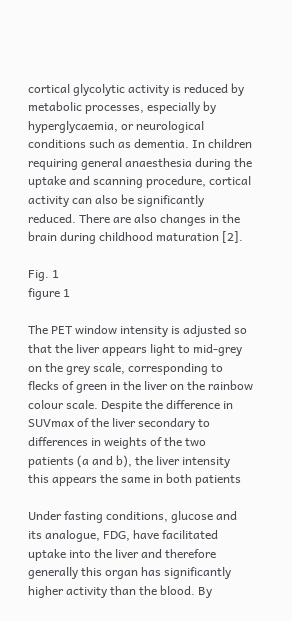cortical glycolytic activity is reduced by metabolic processes, especially by hyperglycaemia, or neurological conditions such as dementia. In children requiring general anaesthesia during the uptake and scanning procedure, cortical activity can also be significantly reduced. There are also changes in the brain during childhood maturation [2].

Fig. 1
figure 1

The PET window intensity is adjusted so that the liver appears light to mid-grey on the grey scale, corresponding to flecks of green in the liver on the rainbow colour scale. Despite the difference in SUVmax of the liver secondary to differences in weights of the two patients (a and b), the liver intensity this appears the same in both patients

Under fasting conditions, glucose and its analogue, FDG, have facilitated uptake into the liver and therefore generally this organ has significantly higher activity than the blood. By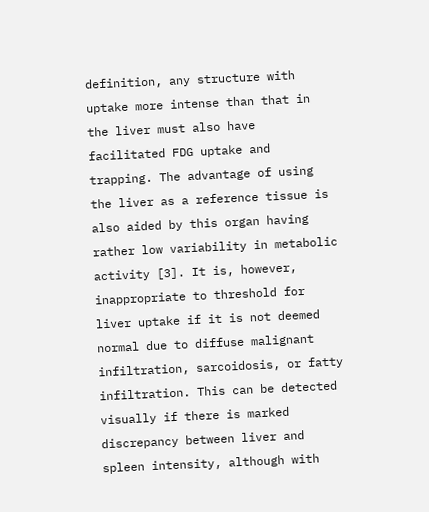definition, any structure with uptake more intense than that in the liver must also have facilitated FDG uptake and trapping. The advantage of using the liver as a reference tissue is also aided by this organ having rather low variability in metabolic activity [3]. It is, however, inappropriate to threshold for liver uptake if it is not deemed normal due to diffuse malignant infiltration, sarcoidosis, or fatty infiltration. This can be detected visually if there is marked discrepancy between liver and spleen intensity, although with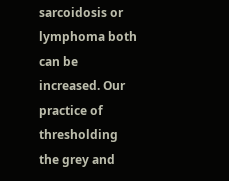sarcoidosis or lymphoma both can be increased. Our practice of thresholding the grey and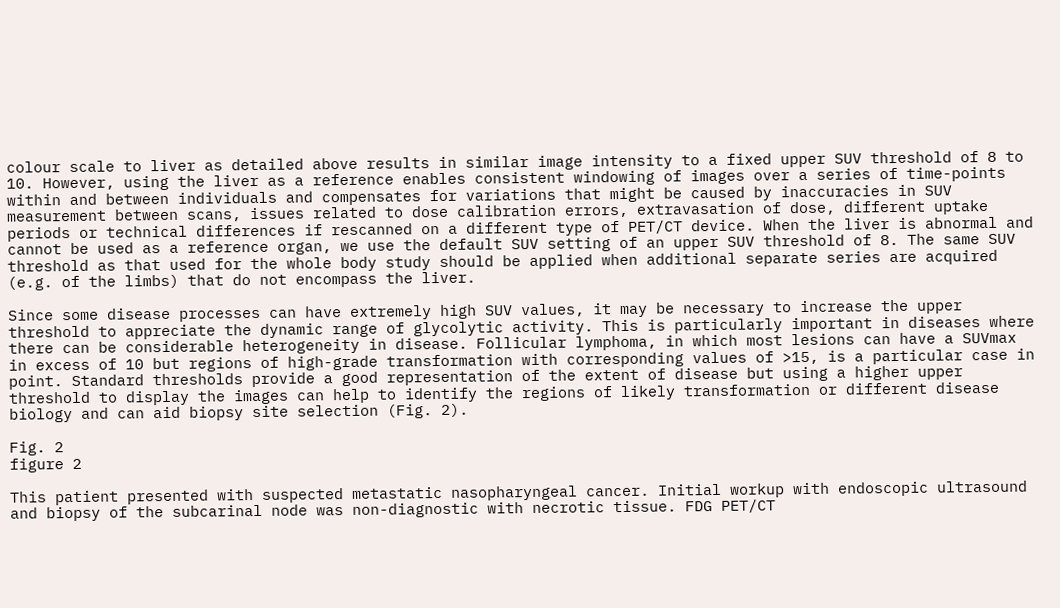colour scale to liver as detailed above results in similar image intensity to a fixed upper SUV threshold of 8 to 10. However, using the liver as a reference enables consistent windowing of images over a series of time-points within and between individuals and compensates for variations that might be caused by inaccuracies in SUV measurement between scans, issues related to dose calibration errors, extravasation of dose, different uptake periods or technical differences if rescanned on a different type of PET/CT device. When the liver is abnormal and cannot be used as a reference organ, we use the default SUV setting of an upper SUV threshold of 8. The same SUV threshold as that used for the whole body study should be applied when additional separate series are acquired (e.g. of the limbs) that do not encompass the liver.

Since some disease processes can have extremely high SUV values, it may be necessary to increase the upper threshold to appreciate the dynamic range of glycolytic activity. This is particularly important in diseases where there can be considerable heterogeneity in disease. Follicular lymphoma, in which most lesions can have a SUVmax in excess of 10 but regions of high-grade transformation with corresponding values of >15, is a particular case in point. Standard thresholds provide a good representation of the extent of disease but using a higher upper threshold to display the images can help to identify the regions of likely transformation or different disease biology and can aid biopsy site selection (Fig. 2).

Fig. 2
figure 2

This patient presented with suspected metastatic nasopharyngeal cancer. Initial workup with endoscopic ultrasound and biopsy of the subcarinal node was non-diagnostic with necrotic tissue. FDG PET/CT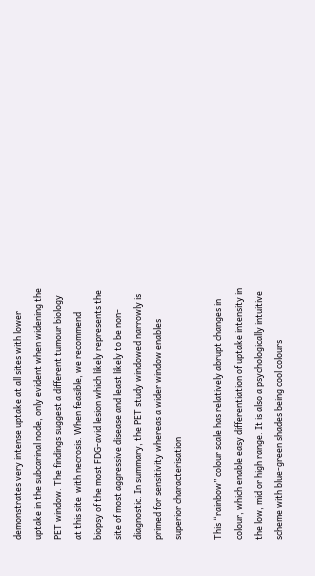demonstrates very intense uptake at all sites with lower uptake in the subcarinal node, only evident when widening the PET window. The findings suggest a different tumour biology at this site  with necrosis. When feasible, we recommend biopsy of the most FDG-avid lesion which likely represents the site of most aggressive disease and least likely to be non-diagnostic. In summary, the PET study windowed narrowly is primed for sensitivity whereas a wider window enables superior characterisation

This “rainbow” colour scale has relatively abrupt changes in colour, which enable easy differentiation of uptake intensity in the low, mid or high range. It is also a psychologically intuitive scheme with blue-green shades being cool colours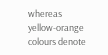whereas yellow-orange colours denote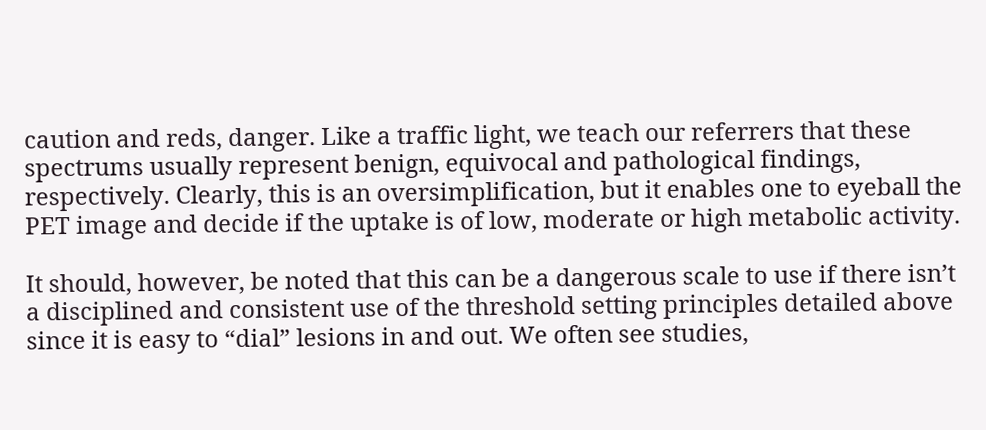caution and reds, danger. Like a traffic light, we teach our referrers that these spectrums usually represent benign, equivocal and pathological findings, respectively. Clearly, this is an oversimplification, but it enables one to eyeball the PET image and decide if the uptake is of low, moderate or high metabolic activity.

It should, however, be noted that this can be a dangerous scale to use if there isn’t a disciplined and consistent use of the threshold setting principles detailed above since it is easy to “dial” lesions in and out. We often see studies,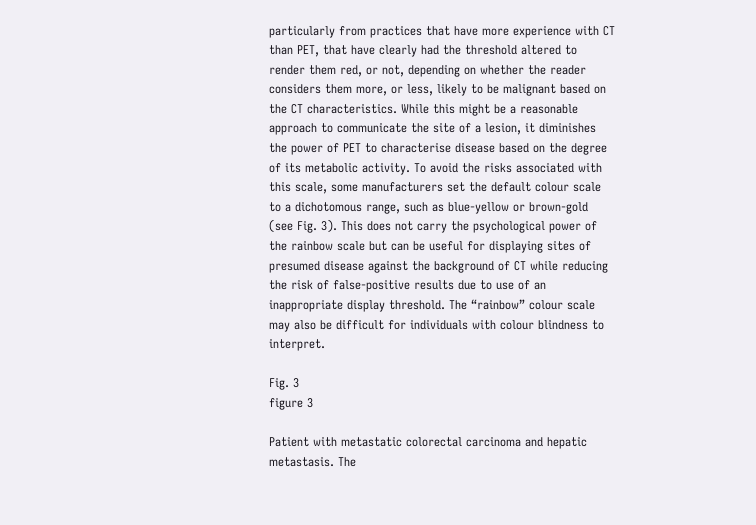particularly from practices that have more experience with CT than PET, that have clearly had the threshold altered to render them red, or not, depending on whether the reader considers them more, or less, likely to be malignant based on the CT characteristics. While this might be a reasonable approach to communicate the site of a lesion, it diminishes the power of PET to characterise disease based on the degree of its metabolic activity. To avoid the risks associated with this scale, some manufacturers set the default colour scale to a dichotomous range, such as blue-yellow or brown-gold (see Fig. 3). This does not carry the psychological power of the rainbow scale but can be useful for displaying sites of presumed disease against the background of CT while reducing the risk of false-positive results due to use of an inappropriate display threshold. The “rainbow” colour scale may also be difficult for individuals with colour blindness to interpret.

Fig. 3
figure 3

Patient with metastatic colorectal carcinoma and hepatic metastasis. The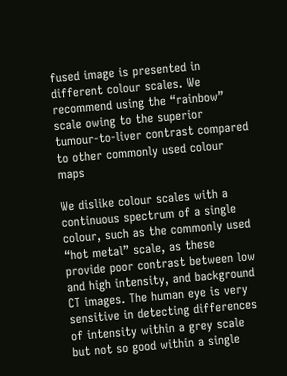fused image is presented in different colour scales. We recommend using the “rainbow” scale owing to the superior tumour-to-liver contrast compared to other commonly used colour maps

We dislike colour scales with a continuous spectrum of a single colour, such as the commonly used “hot metal” scale, as these provide poor contrast between low and high intensity, and background CT images. The human eye is very sensitive in detecting differences of intensity within a grey scale but not so good within a single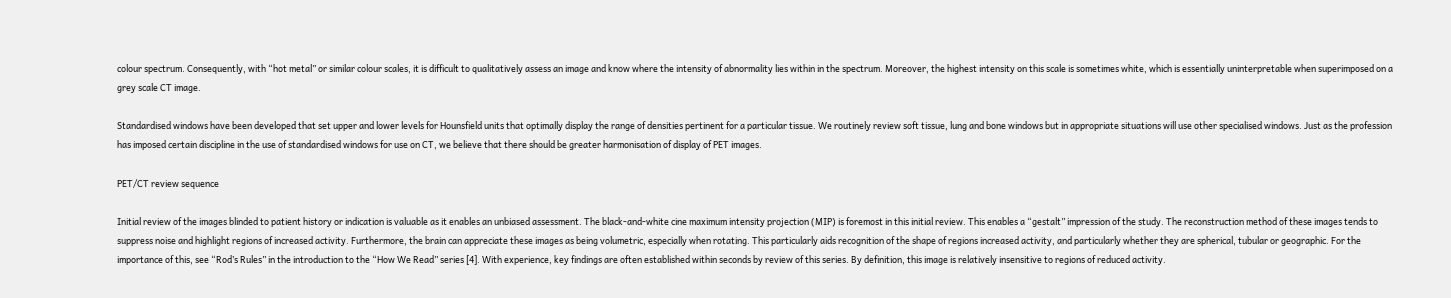colour spectrum. Consequently, with “hot metal” or similar colour scales, it is difficult to qualitatively assess an image and know where the intensity of abnormality lies within in the spectrum. Moreover, the highest intensity on this scale is sometimes white, which is essentially uninterpretable when superimposed on a grey scale CT image.

Standardised windows have been developed that set upper and lower levels for Hounsfield units that optimally display the range of densities pertinent for a particular tissue. We routinely review soft tissue, lung and bone windows but in appropriate situations will use other specialised windows. Just as the profession has imposed certain discipline in the use of standardised windows for use on CT, we believe that there should be greater harmonisation of display of PET images.

PET/CT review sequence

Initial review of the images blinded to patient history or indication is valuable as it enables an unbiased assessment. The black-and-white cine maximum intensity projection (MIP) is foremost in this initial review. This enables a “gestalt” impression of the study. The reconstruction method of these images tends to suppress noise and highlight regions of increased activity. Furthermore, the brain can appreciate these images as being volumetric, especially when rotating. This particularly aids recognition of the shape of regions increased activity, and particularly whether they are spherical, tubular or geographic. For the importance of this, see “Rod’s Rules” in the introduction to the “How We Read” series [4]. With experience, key findings are often established within seconds by review of this series. By definition, this image is relatively insensitive to regions of reduced activity.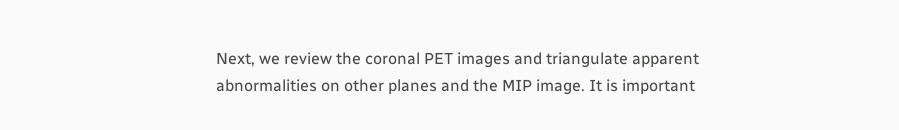Next, we review the coronal PET images and triangulate apparent abnormalities on other planes and the MIP image. It is important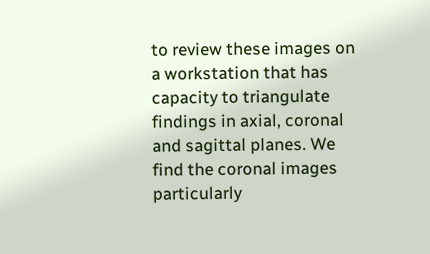to review these images on a workstation that has capacity to triangulate findings in axial, coronal and sagittal planes. We find the coronal images particularly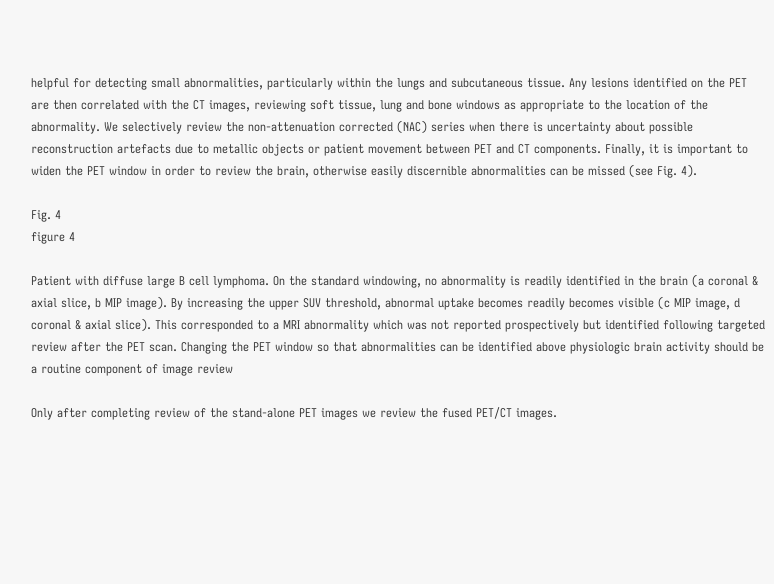helpful for detecting small abnormalities, particularly within the lungs and subcutaneous tissue. Any lesions identified on the PET are then correlated with the CT images, reviewing soft tissue, lung and bone windows as appropriate to the location of the abnormality. We selectively review the non-attenuation corrected (NAC) series when there is uncertainty about possible reconstruction artefacts due to metallic objects or patient movement between PET and CT components. Finally, it is important to widen the PET window in order to review the brain, otherwise easily discernible abnormalities can be missed (see Fig. 4).

Fig. 4
figure 4

Patient with diffuse large B cell lymphoma. On the standard windowing, no abnormality is readily identified in the brain (a coronal & axial slice, b MIP image). By increasing the upper SUV threshold, abnormal uptake becomes readily becomes visible (c MIP image, d coronal & axial slice). This corresponded to a MRI abnormality which was not reported prospectively but identified following targeted review after the PET scan. Changing the PET window so that abnormalities can be identified above physiologic brain activity should be a routine component of image review

Only after completing review of the stand-alone PET images we review the fused PET/CT images.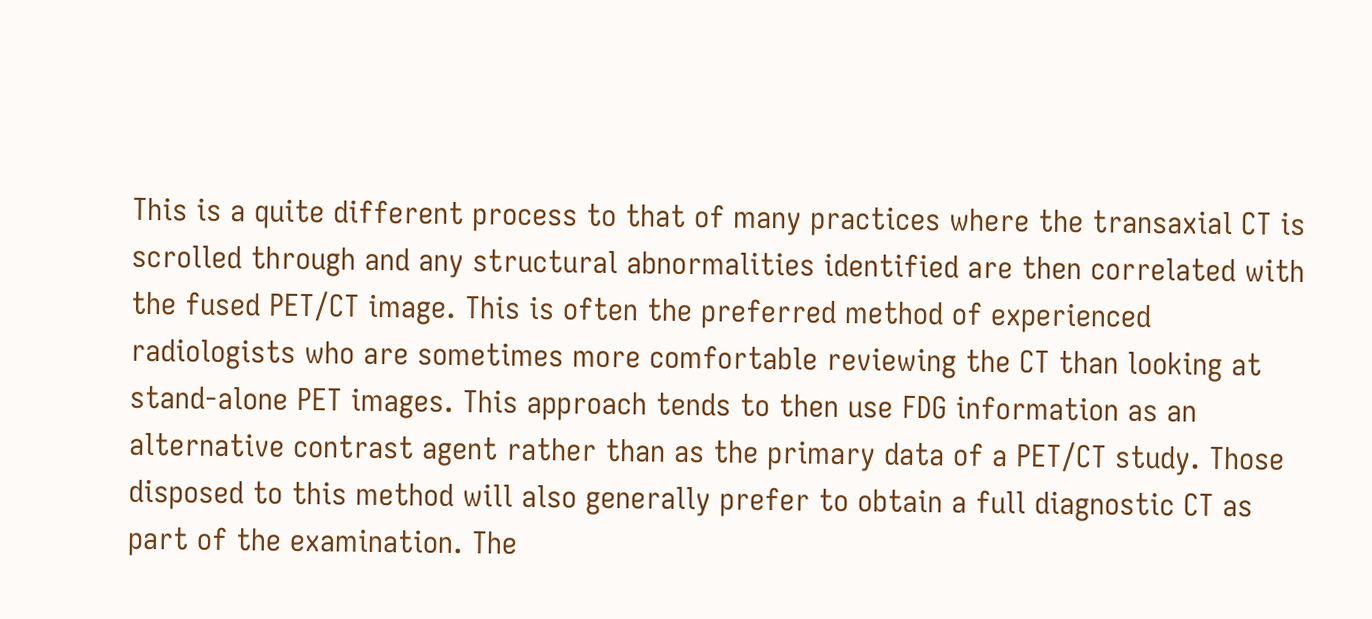This is a quite different process to that of many practices where the transaxial CT is scrolled through and any structural abnormalities identified are then correlated with the fused PET/CT image. This is often the preferred method of experienced radiologists who are sometimes more comfortable reviewing the CT than looking at stand-alone PET images. This approach tends to then use FDG information as an alternative contrast agent rather than as the primary data of a PET/CT study. Those disposed to this method will also generally prefer to obtain a full diagnostic CT as part of the examination. The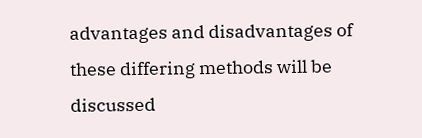advantages and disadvantages of these differing methods will be discussed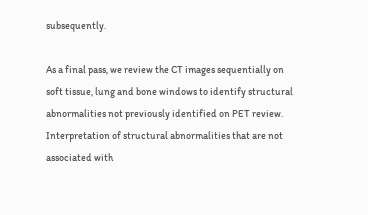subsequently.

As a final pass, we review the CT images sequentially on soft tissue, lung and bone windows to identify structural abnormalities not previously identified on PET review. Interpretation of structural abnormalities that are not associated with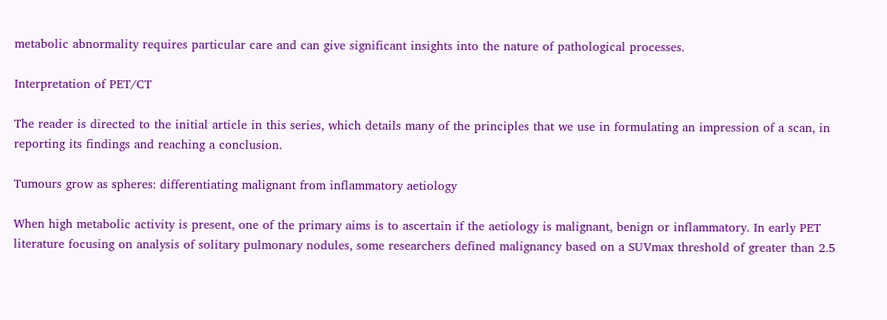metabolic abnormality requires particular care and can give significant insights into the nature of pathological processes.

Interpretation of PET/CT

The reader is directed to the initial article in this series, which details many of the principles that we use in formulating an impression of a scan, in reporting its findings and reaching a conclusion.

Tumours grow as spheres: differentiating malignant from inflammatory aetiology

When high metabolic activity is present, one of the primary aims is to ascertain if the aetiology is malignant, benign or inflammatory. In early PET literature focusing on analysis of solitary pulmonary nodules, some researchers defined malignancy based on a SUVmax threshold of greater than 2.5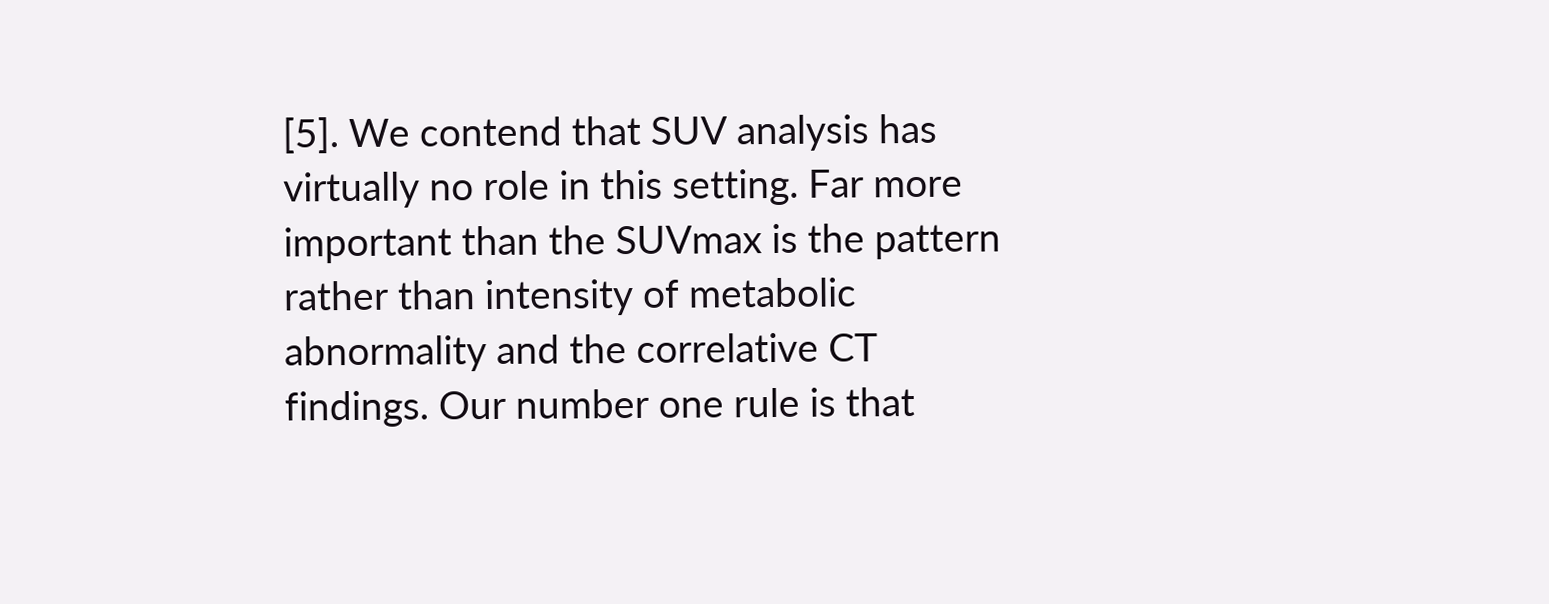[5]. We contend that SUV analysis has virtually no role in this setting. Far more important than the SUVmax is the pattern rather than intensity of metabolic abnormality and the correlative CT findings. Our number one rule is that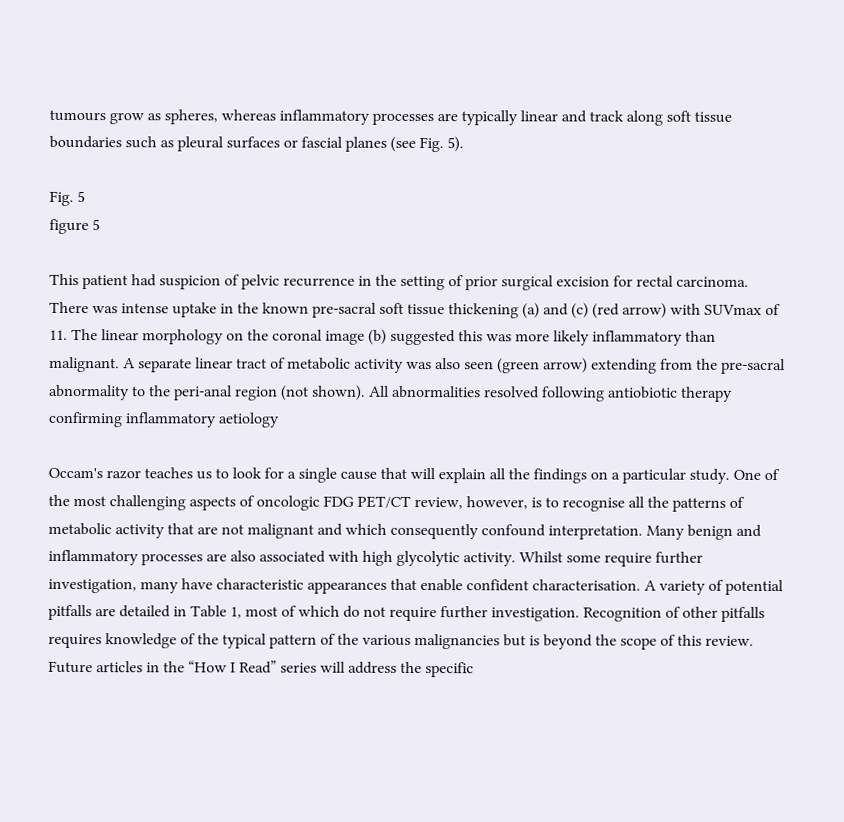tumours grow as spheres, whereas inflammatory processes are typically linear and track along soft tissue boundaries such as pleural surfaces or fascial planes (see Fig. 5).

Fig. 5
figure 5

This patient had suspicion of pelvic recurrence in the setting of prior surgical excision for rectal carcinoma. There was intense uptake in the known pre-sacral soft tissue thickening (a) and (c) (red arrow) with SUVmax of 11. The linear morphology on the coronal image (b) suggested this was more likely inflammatory than malignant. A separate linear tract of metabolic activity was also seen (green arrow) extending from the pre-sacral abnormality to the peri-anal region (not shown). All abnormalities resolved following antiobiotic therapy confirming inflammatory aetiology

Occam's razor teaches us to look for a single cause that will explain all the findings on a particular study. One of the most challenging aspects of oncologic FDG PET/CT review, however, is to recognise all the patterns of metabolic activity that are not malignant and which consequently confound interpretation. Many benign and inflammatory processes are also associated with high glycolytic activity. Whilst some require further investigation, many have characteristic appearances that enable confident characterisation. A variety of potential pitfalls are detailed in Table 1, most of which do not require further investigation. Recognition of other pitfalls requires knowledge of the typical pattern of the various malignancies but is beyond the scope of this review. Future articles in the “How I Read” series will address the specific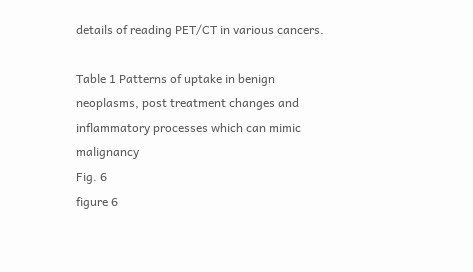details of reading PET/CT in various cancers.

Table 1 Patterns of uptake in benign neoplasms, post treatment changes and inflammatory processes which can mimic malignancy
Fig. 6
figure 6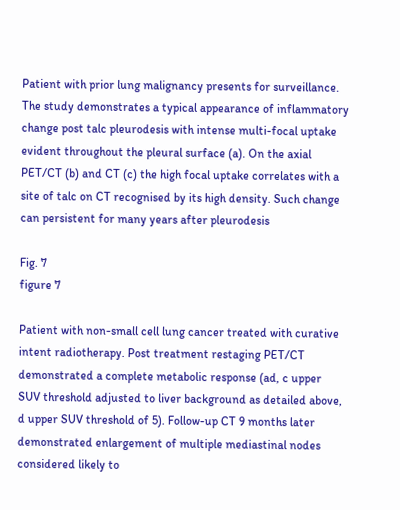Patient with prior lung malignancy presents for surveillance. The study demonstrates a typical appearance of inflammatory change post talc pleurodesis with intense multi-focal uptake evident throughout the pleural surface (a). On the axial PET/CT (b) and CT (c) the high focal uptake correlates with a site of talc on CT recognised by its high density. Such change can persistent for many years after pleurodesis

Fig. 7
figure 7

Patient with non-small cell lung cancer treated with curative intent radiotherapy. Post treatment restaging PET/CT demonstrated a complete metabolic response (ad, c upper SUV threshold adjusted to liver background as detailed above, d upper SUV threshold of 5). Follow-up CT 9 months later demonstrated enlargement of multiple mediastinal nodes considered likely to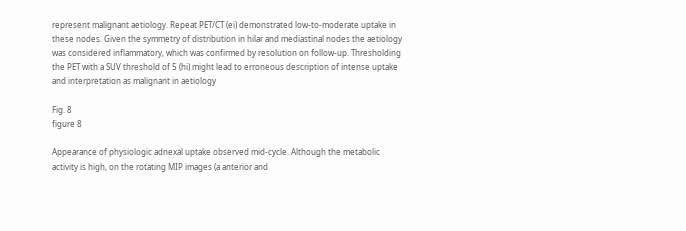represent malignant aetiology. Repeat PET/CT (ei) demonstrated low-to-moderate uptake in these nodes. Given the symmetry of distribution in hilar and mediastinal nodes the aetiology was considered inflammatory, which was confirmed by resolution on follow-up. Thresholding the PET with a SUV threshold of 5 (hi) might lead to erroneous description of intense uptake and interpretation as malignant in aetiology

Fig. 8
figure 8

Appearance of physiologic adnexal uptake observed mid-cycle. Although the metabolic activity is high, on the rotating MIP images (a anterior and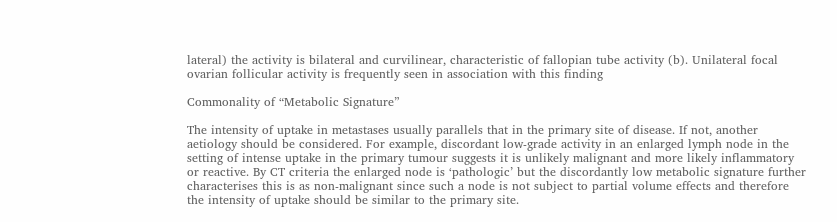lateral) the activity is bilateral and curvilinear, characteristic of fallopian tube activity (b). Unilateral focal ovarian follicular activity is frequently seen in association with this finding

Commonality of “Metabolic Signature”

The intensity of uptake in metastases usually parallels that in the primary site of disease. If not, another aetiology should be considered. For example, discordant low-grade activity in an enlarged lymph node in the setting of intense uptake in the primary tumour suggests it is unlikely malignant and more likely inflammatory or reactive. By CT criteria the enlarged node is ‘pathologic’ but the discordantly low metabolic signature further characterises this is as non-malignant since such a node is not subject to partial volume effects and therefore the intensity of uptake should be similar to the primary site.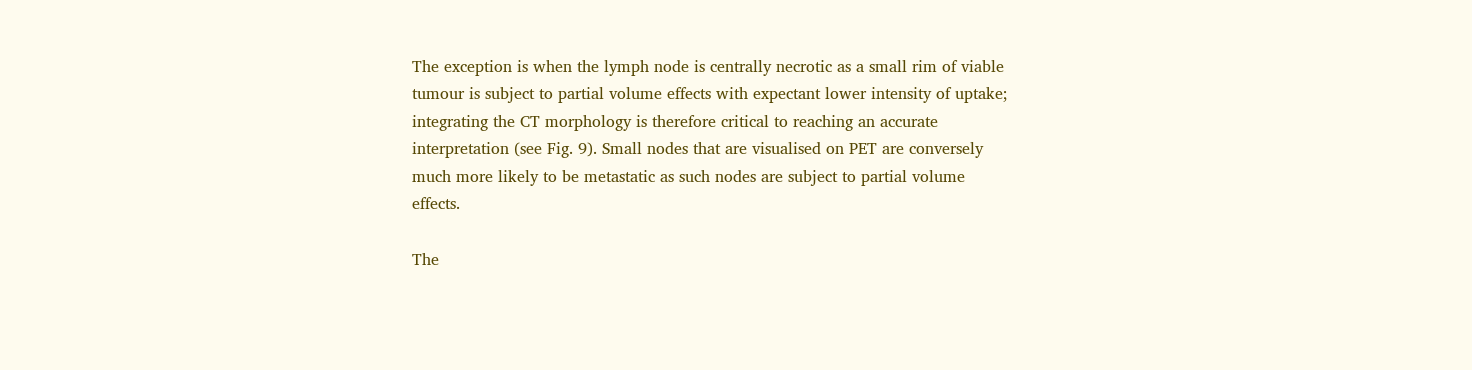The exception is when the lymph node is centrally necrotic as a small rim of viable tumour is subject to partial volume effects with expectant lower intensity of uptake; integrating the CT morphology is therefore critical to reaching an accurate interpretation (see Fig. 9). Small nodes that are visualised on PET are conversely much more likely to be metastatic as such nodes are subject to partial volume effects.

The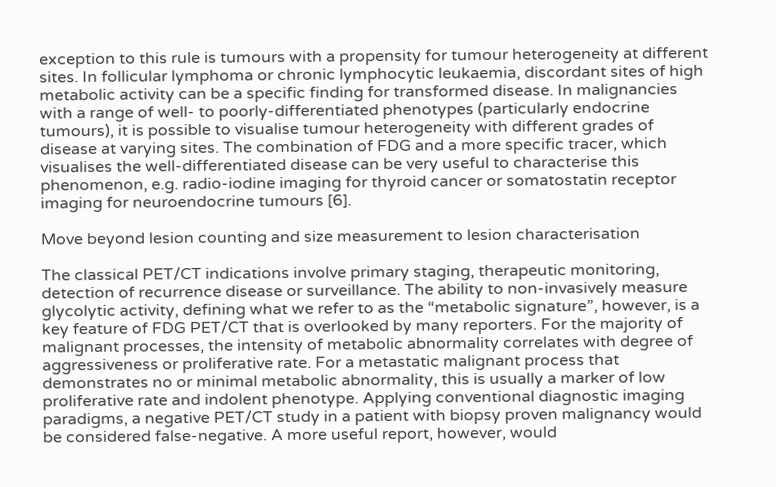exception to this rule is tumours with a propensity for tumour heterogeneity at different sites. In follicular lymphoma or chronic lymphocytic leukaemia, discordant sites of high metabolic activity can be a specific finding for transformed disease. In malignancies with a range of well- to poorly-differentiated phenotypes (particularly endocrine tumours), it is possible to visualise tumour heterogeneity with different grades of disease at varying sites. The combination of FDG and a more specific tracer, which visualises the well-differentiated disease can be very useful to characterise this phenomenon, e.g. radio-iodine imaging for thyroid cancer or somatostatin receptor imaging for neuroendocrine tumours [6].

Move beyond lesion counting and size measurement to lesion characterisation

The classical PET/CT indications involve primary staging, therapeutic monitoring, detection of recurrence disease or surveillance. The ability to non-invasively measure glycolytic activity, defining what we refer to as the “metabolic signature”, however, is a key feature of FDG PET/CT that is overlooked by many reporters. For the majority of malignant processes, the intensity of metabolic abnormality correlates with degree of aggressiveness or proliferative rate. For a metastatic malignant process that demonstrates no or minimal metabolic abnormality, this is usually a marker of low proliferative rate and indolent phenotype. Applying conventional diagnostic imaging paradigms, a negative PET/CT study in a patient with biopsy proven malignancy would be considered false-negative. A more useful report, however, would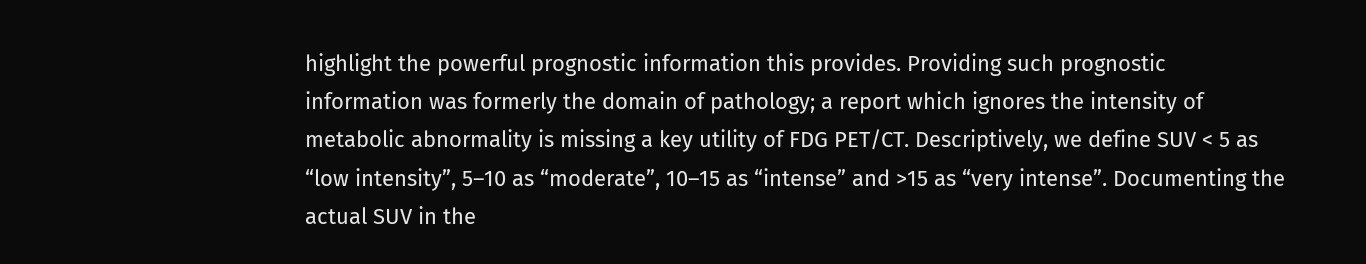highlight the powerful prognostic information this provides. Providing such prognostic information was formerly the domain of pathology; a report which ignores the intensity of metabolic abnormality is missing a key utility of FDG PET/CT. Descriptively, we define SUV < 5 as “low intensity”, 5–10 as “moderate”, 10–15 as “intense” and >15 as “very intense”. Documenting the actual SUV in the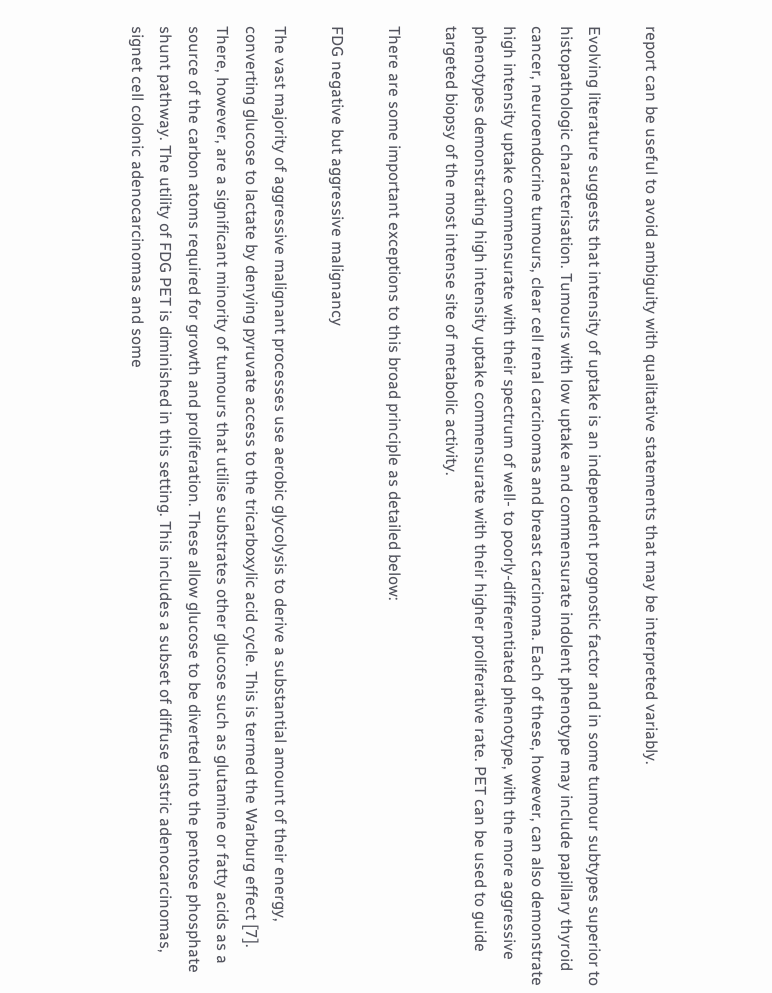report can be useful to avoid ambiguity with qualitative statements that may be interpreted variably.

Evolving literature suggests that intensity of uptake is an independent prognostic factor and in some tumour subtypes superior to histopathologic characterisation. Tumours with low uptake and commensurate indolent phenotype may include papillary thyroid cancer, neuroendocrine tumours, clear cell renal carcinomas and breast carcinoma. Each of these, however, can also demonstrate high intensity uptake commensurate with their spectrum of well- to poorly-differentiated phenotype, with the more aggressive phenotypes demonstrating high intensity uptake commensurate with their higher proliferative rate. PET can be used to guide targeted biopsy of the most intense site of metabolic activity.

There are some important exceptions to this broad principle as detailed below:

FDG negative but aggressive malignancy

The vast majority of aggressive malignant processes use aerobic glycolysis to derive a substantial amount of their energy, converting glucose to lactate by denying pyruvate access to the tricarboxylic acid cycle. This is termed the Warburg effect [7]. There, however, are a significant minority of tumours that utilise substrates other glucose such as glutamine or fatty acids as a source of the carbon atoms required for growth and proliferation. These allow glucose to be diverted into the pentose phosphate shunt pathway. The utility of FDG PET is diminished in this setting. This includes a subset of diffuse gastric adenocarcinomas, signet cell colonic adenocarcinomas and some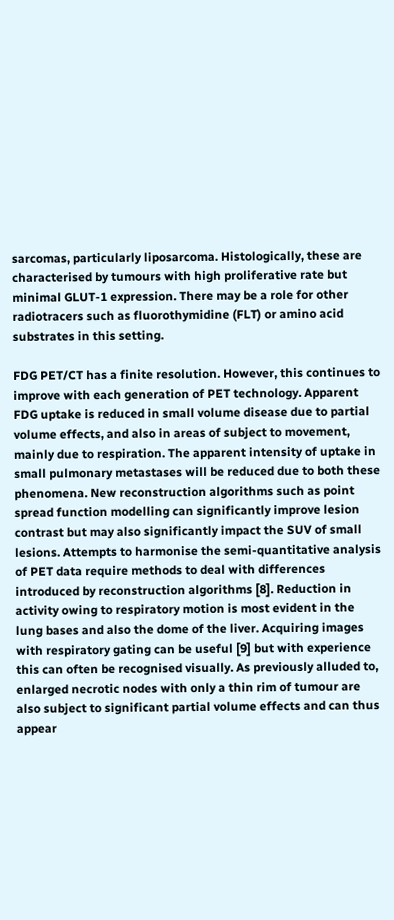sarcomas, particularly liposarcoma. Histologically, these are characterised by tumours with high proliferative rate but minimal GLUT-1 expression. There may be a role for other radiotracers such as fluorothymidine (FLT) or amino acid substrates in this setting.

FDG PET/CT has a finite resolution. However, this continues to improve with each generation of PET technology. Apparent FDG uptake is reduced in small volume disease due to partial volume effects, and also in areas of subject to movement, mainly due to respiration. The apparent intensity of uptake in small pulmonary metastases will be reduced due to both these phenomena. New reconstruction algorithms such as point spread function modelling can significantly improve lesion contrast but may also significantly impact the SUV of small lesions. Attempts to harmonise the semi-quantitative analysis of PET data require methods to deal with differences introduced by reconstruction algorithms [8]. Reduction in activity owing to respiratory motion is most evident in the lung bases and also the dome of the liver. Acquiring images with respiratory gating can be useful [9] but with experience this can often be recognised visually. As previously alluded to, enlarged necrotic nodes with only a thin rim of tumour are also subject to significant partial volume effects and can thus appear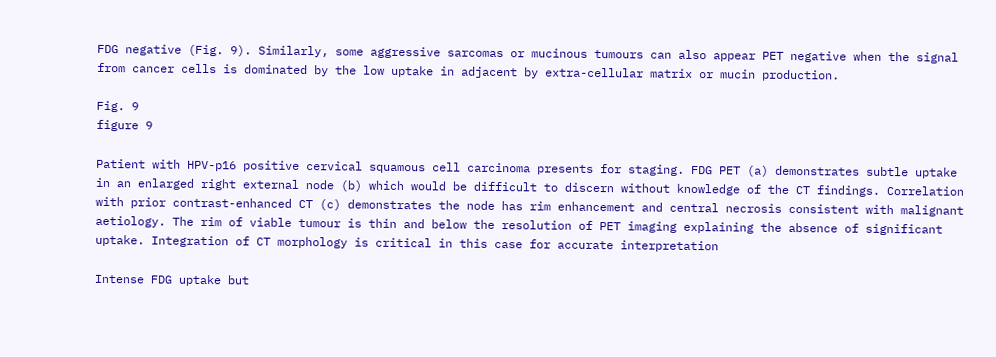FDG negative (Fig. 9). Similarly, some aggressive sarcomas or mucinous tumours can also appear PET negative when the signal from cancer cells is dominated by the low uptake in adjacent by extra-cellular matrix or mucin production.

Fig. 9
figure 9

Patient with HPV-p16 positive cervical squamous cell carcinoma presents for staging. FDG PET (a) demonstrates subtle uptake in an enlarged right external node (b) which would be difficult to discern without knowledge of the CT findings. Correlation with prior contrast-enhanced CT (c) demonstrates the node has rim enhancement and central necrosis consistent with malignant aetiology. The rim of viable tumour is thin and below the resolution of PET imaging explaining the absence of significant uptake. Integration of CT morphology is critical in this case for accurate interpretation

Intense FDG uptake but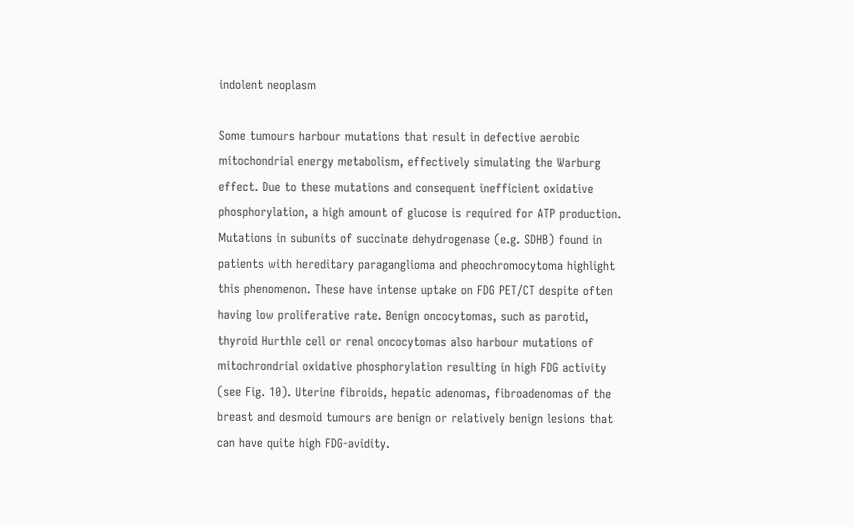indolent neoplasm

Some tumours harbour mutations that result in defective aerobic mitochondrial energy metabolism, effectively simulating the Warburg effect. Due to these mutations and consequent inefficient oxidative phosphorylation, a high amount of glucose is required for ATP production. Mutations in subunits of succinate dehydrogenase (e.g. SDHB) found in patients with hereditary paraganglioma and pheochromocytoma highlight this phenomenon. These have intense uptake on FDG PET/CT despite often having low proliferative rate. Benign oncocytomas, such as parotid, thyroid Hurthle cell or renal oncocytomas also harbour mutations of mitochrondrial oxidative phosphorylation resulting in high FDG activity (see Fig. 10). Uterine fibroids, hepatic adenomas, fibroadenomas of the breast and desmoid tumours are benign or relatively benign lesions that can have quite high FDG-avidity.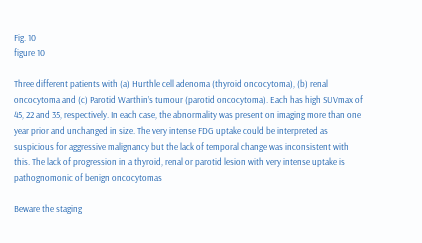Fig. 10
figure 10

Three different patients with (a) Hurthle cell adenoma (thyroid oncocytoma), (b) renal oncocytoma and (c) Parotid Warthin’s tumour (parotid oncocytoma). Each has high SUVmax of 45, 22 and 35, respectively. In each case, the abnormality was present on imaging more than one year prior and unchanged in size. The very intense FDG uptake could be interpreted as suspicious for aggressive malignancy but the lack of temporal change was inconsistent with this. The lack of progression in a thyroid, renal or parotid lesion with very intense uptake is pathognomonic of benign oncocytomas

Beware the staging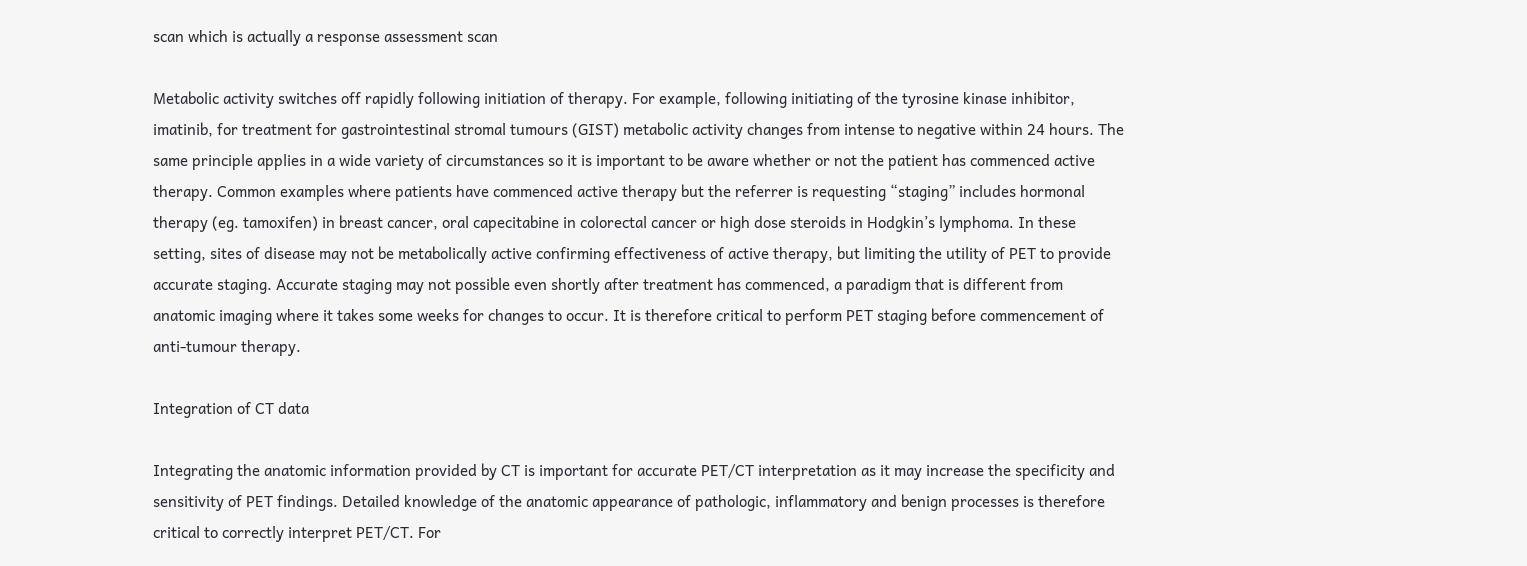scan which is actually a response assessment scan

Metabolic activity switches off rapidly following initiation of therapy. For example, following initiating of the tyrosine kinase inhibitor, imatinib, for treatment for gastrointestinal stromal tumours (GIST) metabolic activity changes from intense to negative within 24 hours. The same principle applies in a wide variety of circumstances so it is important to be aware whether or not the patient has commenced active therapy. Common examples where patients have commenced active therapy but the referrer is requesting “staging” includes hormonal therapy (eg. tamoxifen) in breast cancer, oral capecitabine in colorectal cancer or high dose steroids in Hodgkin’s lymphoma. In these setting, sites of disease may not be metabolically active confirming effectiveness of active therapy, but limiting the utility of PET to provide accurate staging. Accurate staging may not possible even shortly after treatment has commenced, a paradigm that is different from anatomic imaging where it takes some weeks for changes to occur. It is therefore critical to perform PET staging before commencement of anti-tumour therapy.

Integration of CT data

Integrating the anatomic information provided by CT is important for accurate PET/CT interpretation as it may increase the specificity and sensitivity of PET findings. Detailed knowledge of the anatomic appearance of pathologic, inflammatory and benign processes is therefore critical to correctly interpret PET/CT. For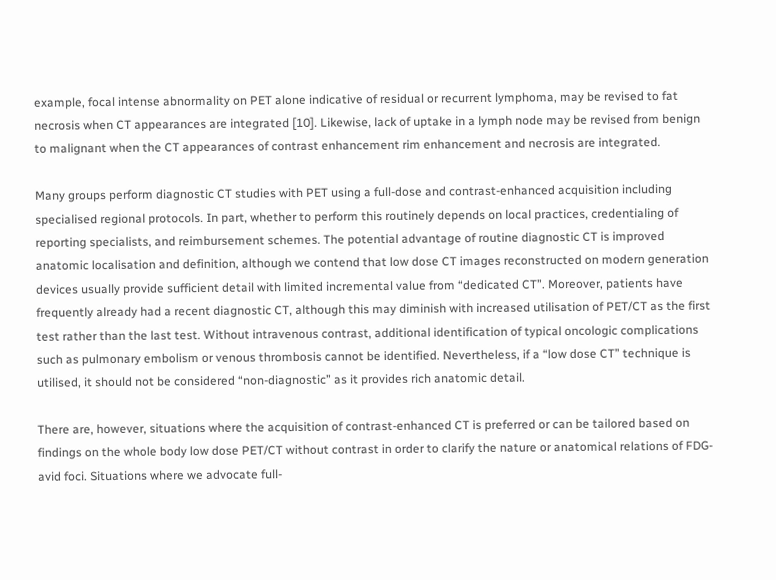example, focal intense abnormality on PET alone indicative of residual or recurrent lymphoma, may be revised to fat necrosis when CT appearances are integrated [10]. Likewise, lack of uptake in a lymph node may be revised from benign to malignant when the CT appearances of contrast enhancement rim enhancement and necrosis are integrated.

Many groups perform diagnostic CT studies with PET using a full-dose and contrast-enhanced acquisition including specialised regional protocols. In part, whether to perform this routinely depends on local practices, credentialing of reporting specialists, and reimbursement schemes. The potential advantage of routine diagnostic CT is improved anatomic localisation and definition, although we contend that low dose CT images reconstructed on modern generation devices usually provide sufficient detail with limited incremental value from “dedicated CT”. Moreover, patients have frequently already had a recent diagnostic CT, although this may diminish with increased utilisation of PET/CT as the first test rather than the last test. Without intravenous contrast, additional identification of typical oncologic complications such as pulmonary embolism or venous thrombosis cannot be identified. Nevertheless, if a “low dose CT” technique is utilised, it should not be considered “non-diagnostic” as it provides rich anatomic detail.

There are, however, situations where the acquisition of contrast-enhanced CT is preferred or can be tailored based on findings on the whole body low dose PET/CT without contrast in order to clarify the nature or anatomical relations of FDG-avid foci. Situations where we advocate full-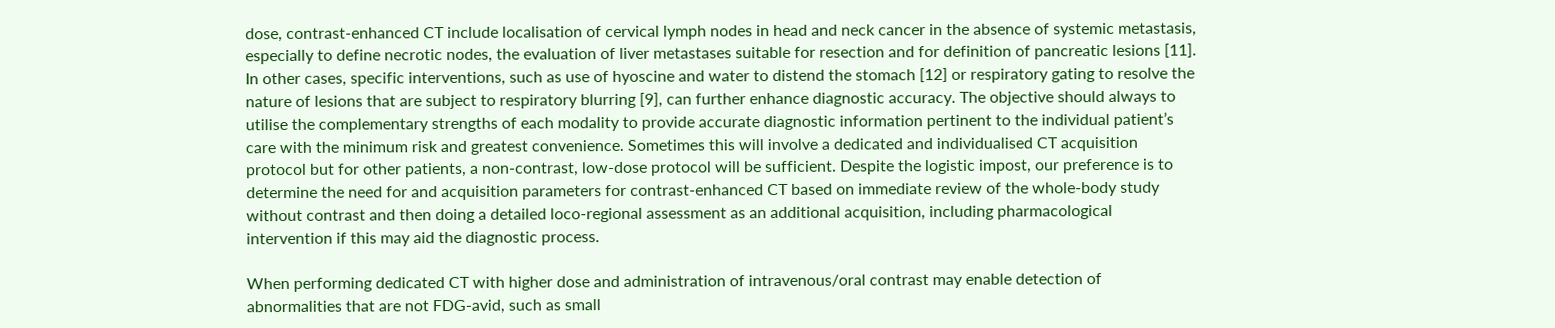dose, contrast-enhanced CT include localisation of cervical lymph nodes in head and neck cancer in the absence of systemic metastasis, especially to define necrotic nodes, the evaluation of liver metastases suitable for resection and for definition of pancreatic lesions [11]. In other cases, specific interventions, such as use of hyoscine and water to distend the stomach [12] or respiratory gating to resolve the nature of lesions that are subject to respiratory blurring [9], can further enhance diagnostic accuracy. The objective should always to utilise the complementary strengths of each modality to provide accurate diagnostic information pertinent to the individual patient’s care with the minimum risk and greatest convenience. Sometimes this will involve a dedicated and individualised CT acquisition protocol but for other patients, a non-contrast, low-dose protocol will be sufficient. Despite the logistic impost, our preference is to determine the need for and acquisition parameters for contrast-enhanced CT based on immediate review of the whole-body study without contrast and then doing a detailed loco-regional assessment as an additional acquisition, including pharmacological intervention if this may aid the diagnostic process.

When performing dedicated CT with higher dose and administration of intravenous/oral contrast may enable detection of abnormalities that are not FDG-avid, such as small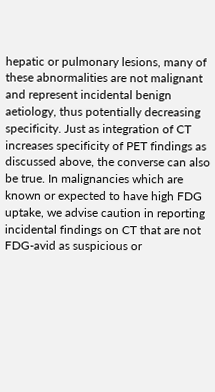hepatic or pulmonary lesions, many of these abnormalities are not malignant and represent incidental benign aetiology, thus potentially decreasing specificity. Just as integration of CT increases specificity of PET findings as discussed above, the converse can also be true. In malignancies which are known or expected to have high FDG uptake, we advise caution in reporting incidental findings on CT that are not FDG-avid as suspicious or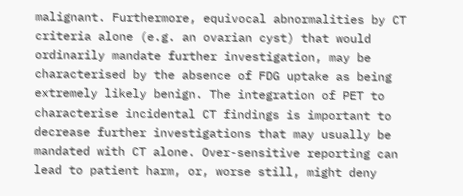malignant. Furthermore, equivocal abnormalities by CT criteria alone (e.g. an ovarian cyst) that would ordinarily mandate further investigation, may be characterised by the absence of FDG uptake as being extremely likely benign. The integration of PET to characterise incidental CT findings is important to decrease further investigations that may usually be mandated with CT alone. Over-sensitive reporting can lead to patient harm, or, worse still, might deny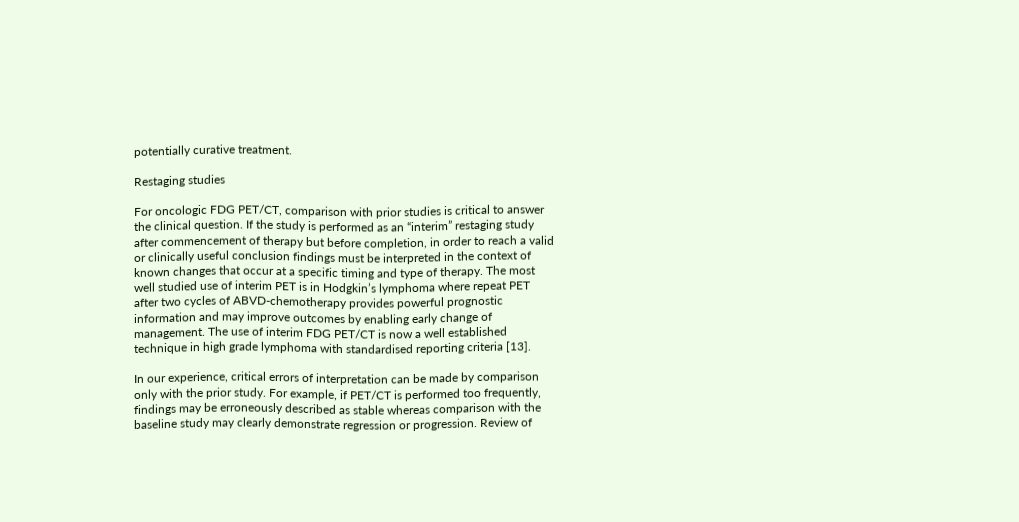potentially curative treatment.

Restaging studies

For oncologic FDG PET/CT, comparison with prior studies is critical to answer the clinical question. If the study is performed as an “interim” restaging study after commencement of therapy but before completion, in order to reach a valid or clinically useful conclusion findings must be interpreted in the context of known changes that occur at a specific timing and type of therapy. The most well studied use of interim PET is in Hodgkin’s lymphoma where repeat PET after two cycles of ABVD-chemotherapy provides powerful prognostic information and may improve outcomes by enabling early change of management. The use of interim FDG PET/CT is now a well established technique in high grade lymphoma with standardised reporting criteria [13].

In our experience, critical errors of interpretation can be made by comparison only with the prior study. For example, if PET/CT is performed too frequently, findings may be erroneously described as stable whereas comparison with the baseline study may clearly demonstrate regression or progression. Review of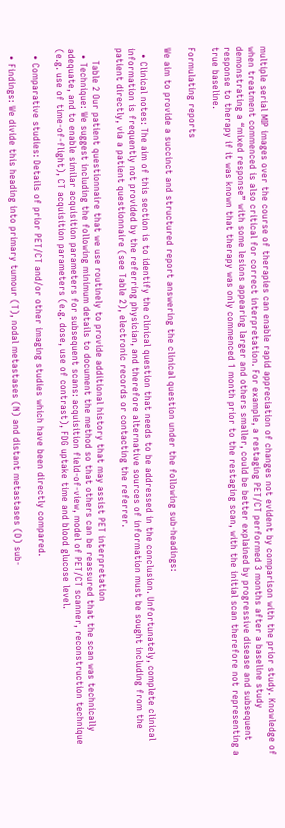multiple serial MIP images over the course of therapies can enable rapid appreciation of changes not evident by comparison with the prior study. Knowledge of when treatment commenced is also critical for correct interpretation. For example, a restaging PET/CT performed 3 months after a baseline study demonstrating a “mixed response” with some lesions appearing larger and others smaller, could be better explained by progressive disease and subsequent response to therapy if it was known that therapy was only commenced 1 month prior to the restaging scan, with the initial scan therefore not representing a true baseline.

Formulating reports

We aim to provide a succinct and structured report answering the clinical question under the following sub-headings:

  • Clinical notes: The aim of this section is to identify the clinical question that needs to be addressed in the conclusion. Unfortunately, complete clinical information is frequently not provided by the referring physician, and therefore alternative sources of information must be sought including from the patient directly, via a patient questionnaire (see Table 2), electronic records or contacting the referrer.

    Table 2 Our patient questionnaire that we use routinely to provide additional history that may assist PET interpretation
  • Technique: We suggest including the following minimum details to document the method so that others can be reassured that the scan was technically adequate, and to enable similar acquisition parameters for subsequent scans: acquisition field-of-view, model of PET/CT scanner, reconstruction technique (e.g. use of time-of-flight), CT acquisition parameters (e.g. dose, use of contrast), FDG uptake time and blood glucose level.

  • Comparative studies: Details of prior PET/CT and/or other imaging studies which have been directly compared.

  • Findings: We divide this heading into primary tumour (T), nodal metastases (N) and distant metastases (D) sub-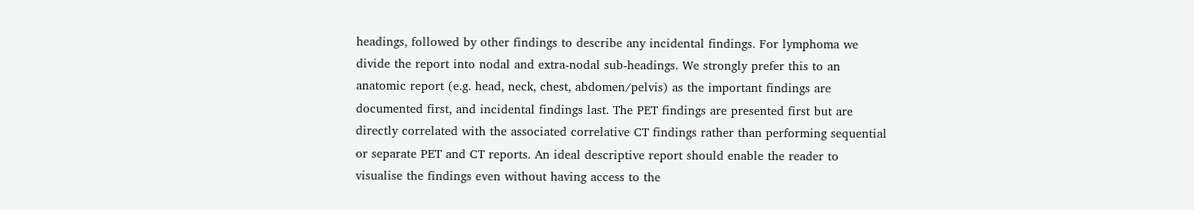headings, followed by other findings to describe any incidental findings. For lymphoma we divide the report into nodal and extra-nodal sub-headings. We strongly prefer this to an anatomic report (e.g. head, neck, chest, abdomen/pelvis) as the important findings are documented first, and incidental findings last. The PET findings are presented first but are directly correlated with the associated correlative CT findings rather than performing sequential or separate PET and CT reports. An ideal descriptive report should enable the reader to visualise the findings even without having access to the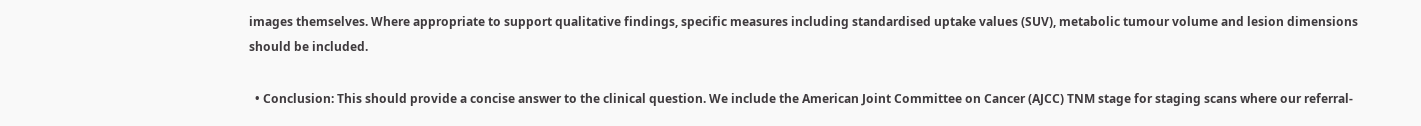images themselves. Where appropriate to support qualitative findings, specific measures including standardised uptake values (SUV), metabolic tumour volume and lesion dimensions should be included.

  • Conclusion: This should provide a concise answer to the clinical question. We include the American Joint Committee on Cancer (AJCC) TNM stage for staging scans where our referral-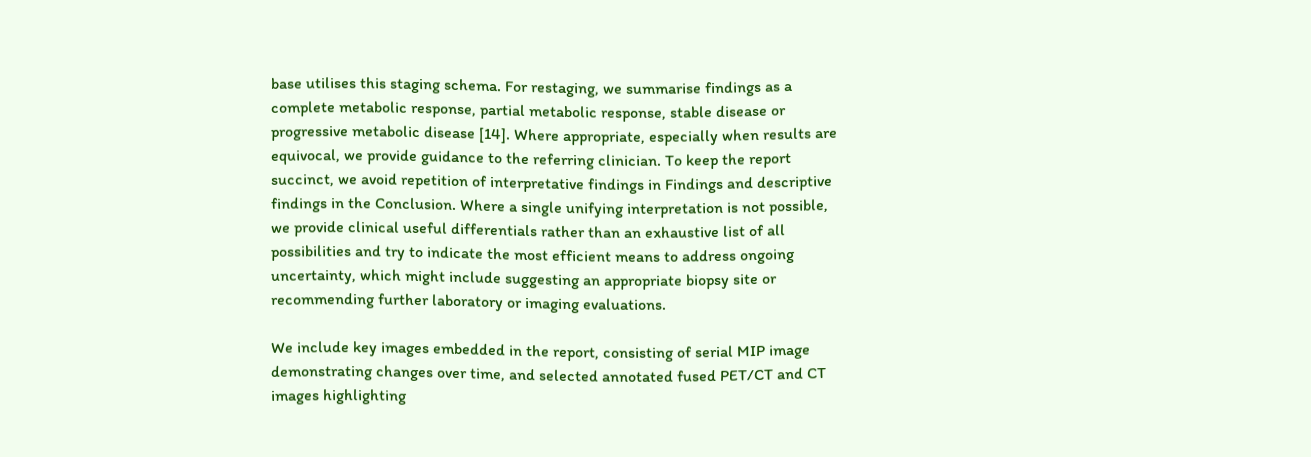base utilises this staging schema. For restaging, we summarise findings as a complete metabolic response, partial metabolic response, stable disease or progressive metabolic disease [14]. Where appropriate, especially when results are equivocal, we provide guidance to the referring clinician. To keep the report succinct, we avoid repetition of interpretative findings in Findings and descriptive findings in the Conclusion. Where a single unifying interpretation is not possible, we provide clinical useful differentials rather than an exhaustive list of all possibilities and try to indicate the most efficient means to address ongoing uncertainty, which might include suggesting an appropriate biopsy site or recommending further laboratory or imaging evaluations.

We include key images embedded in the report, consisting of serial MIP image demonstrating changes over time, and selected annotated fused PET/CT and CT images highlighting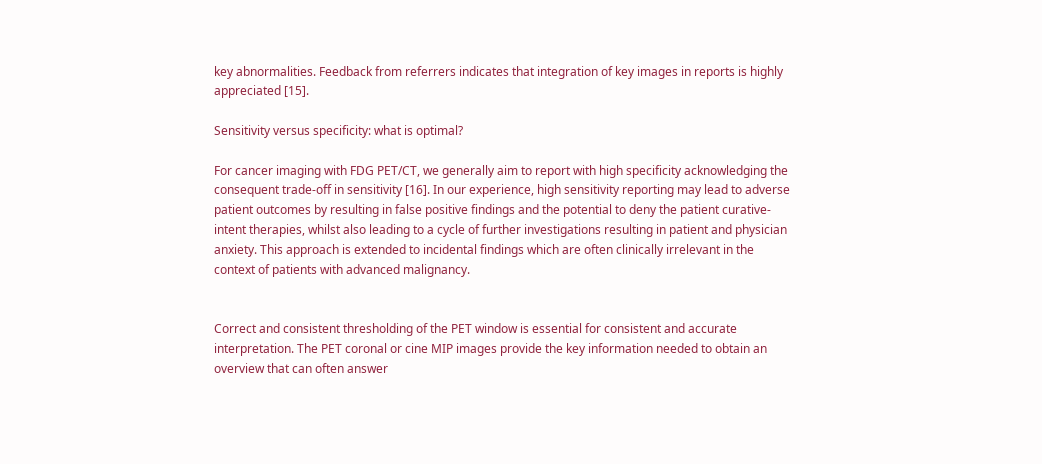key abnormalities. Feedback from referrers indicates that integration of key images in reports is highly appreciated [15].

Sensitivity versus specificity: what is optimal?

For cancer imaging with FDG PET/CT, we generally aim to report with high specificity acknowledging the consequent trade-off in sensitivity [16]. In our experience, high sensitivity reporting may lead to adverse patient outcomes by resulting in false positive findings and the potential to deny the patient curative-intent therapies, whilst also leading to a cycle of further investigations resulting in patient and physician anxiety. This approach is extended to incidental findings which are often clinically irrelevant in the context of patients with advanced malignancy.


Correct and consistent thresholding of the PET window is essential for consistent and accurate interpretation. The PET coronal or cine MIP images provide the key information needed to obtain an overview that can often answer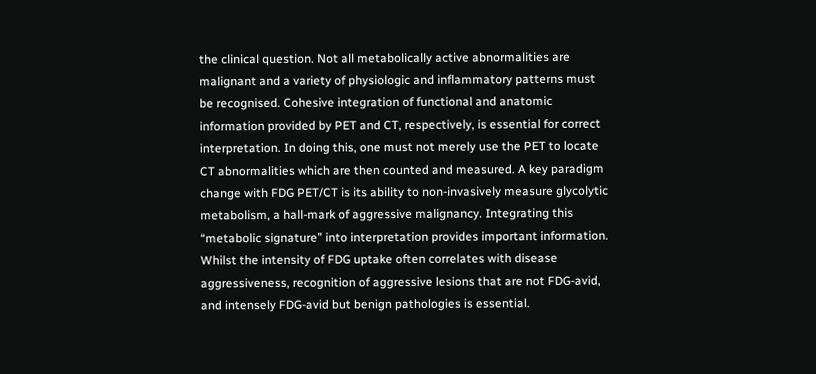the clinical question. Not all metabolically active abnormalities are malignant and a variety of physiologic and inflammatory patterns must be recognised. Cohesive integration of functional and anatomic information provided by PET and CT, respectively, is essential for correct interpretation. In doing this, one must not merely use the PET to locate CT abnormalities which are then counted and measured. A key paradigm change with FDG PET/CT is its ability to non-invasively measure glycolytic metabolism, a hall-mark of aggressive malignancy. Integrating this “metabolic signature” into interpretation provides important information. Whilst the intensity of FDG uptake often correlates with disease aggressiveness, recognition of aggressive lesions that are not FDG-avid, and intensely FDG-avid but benign pathologies is essential.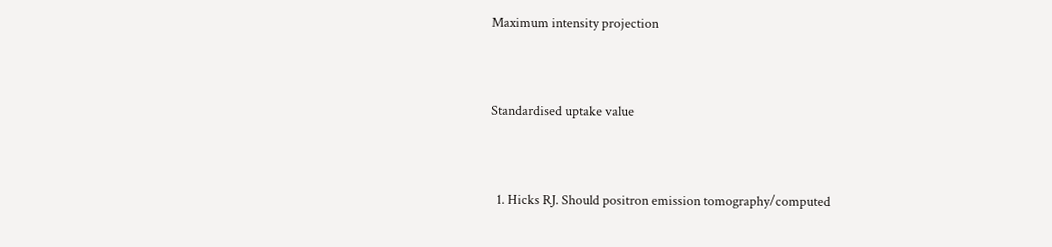Maximum intensity projection


Standardised uptake value


  1. Hicks RJ. Should positron emission tomography/computed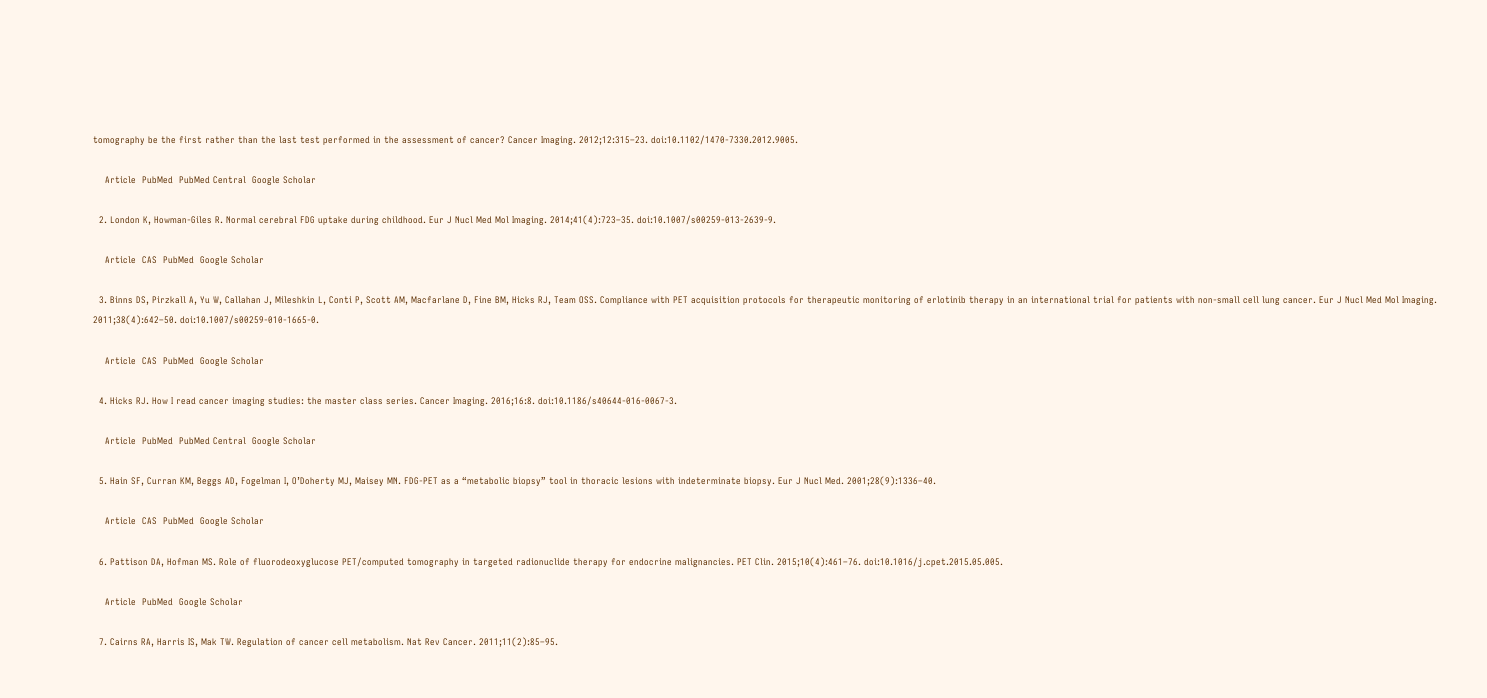tomography be the first rather than the last test performed in the assessment of cancer? Cancer Imaging. 2012;12:315–23. doi:10.1102/1470-7330.2012.9005.

    Article  PubMed  PubMed Central  Google Scholar

  2. London K, Howman-Giles R. Normal cerebral FDG uptake during childhood. Eur J Nucl Med Mol Imaging. 2014;41(4):723–35. doi:10.1007/s00259-013-2639-9.

    Article  CAS  PubMed  Google Scholar

  3. Binns DS, Pirzkall A, Yu W, Callahan J, Mileshkin L, Conti P, Scott AM, Macfarlane D, Fine BM, Hicks RJ, Team OSS. Compliance with PET acquisition protocols for therapeutic monitoring of erlotinib therapy in an international trial for patients with non-small cell lung cancer. Eur J Nucl Med Mol Imaging. 2011;38(4):642–50. doi:10.1007/s00259-010-1665-0.

    Article  CAS  PubMed  Google Scholar

  4. Hicks RJ. How I read cancer imaging studies: the master class series. Cancer Imaging. 2016;16:8. doi:10.1186/s40644-016-0067-3.

    Article  PubMed  PubMed Central  Google Scholar

  5. Hain SF, Curran KM, Beggs AD, Fogelman I, O’Doherty MJ, Maisey MN. FDG-PET as a “metabolic biopsy” tool in thoracic lesions with indeterminate biopsy. Eur J Nucl Med. 2001;28(9):1336–40.

    Article  CAS  PubMed  Google Scholar

  6. Pattison DA, Hofman MS. Role of fluorodeoxyglucose PET/computed tomography in targeted radionuclide therapy for endocrine malignancies. PET Clin. 2015;10(4):461–76. doi:10.1016/j.cpet.2015.05.005.

    Article  PubMed  Google Scholar

  7. Cairns RA, Harris IS, Mak TW. Regulation of cancer cell metabolism. Nat Rev Cancer. 2011;11(2):85–95.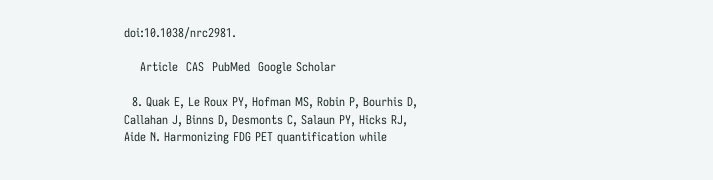doi:10.1038/nrc2981.

    Article  CAS  PubMed  Google Scholar

  8. Quak E, Le Roux PY, Hofman MS, Robin P, Bourhis D, Callahan J, Binns D, Desmonts C, Salaun PY, Hicks RJ, Aide N. Harmonizing FDG PET quantification while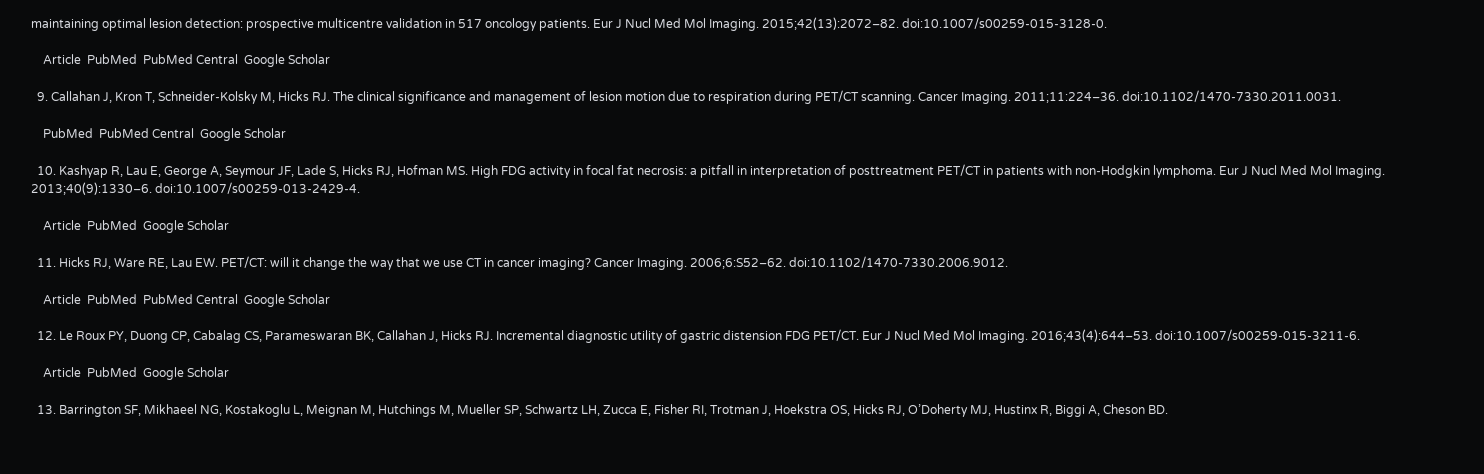maintaining optimal lesion detection: prospective multicentre validation in 517 oncology patients. Eur J Nucl Med Mol Imaging. 2015;42(13):2072–82. doi:10.1007/s00259-015-3128-0.

    Article  PubMed  PubMed Central  Google Scholar

  9. Callahan J, Kron T, Schneider-Kolsky M, Hicks RJ. The clinical significance and management of lesion motion due to respiration during PET/CT scanning. Cancer Imaging. 2011;11:224–36. doi:10.1102/1470-7330.2011.0031.

    PubMed  PubMed Central  Google Scholar

  10. Kashyap R, Lau E, George A, Seymour JF, Lade S, Hicks RJ, Hofman MS. High FDG activity in focal fat necrosis: a pitfall in interpretation of posttreatment PET/CT in patients with non-Hodgkin lymphoma. Eur J Nucl Med Mol Imaging. 2013;40(9):1330–6. doi:10.1007/s00259-013-2429-4.

    Article  PubMed  Google Scholar

  11. Hicks RJ, Ware RE, Lau EW. PET/CT: will it change the way that we use CT in cancer imaging? Cancer Imaging. 2006;6:S52–62. doi:10.1102/1470-7330.2006.9012.

    Article  PubMed  PubMed Central  Google Scholar

  12. Le Roux PY, Duong CP, Cabalag CS, Parameswaran BK, Callahan J, Hicks RJ. Incremental diagnostic utility of gastric distension FDG PET/CT. Eur J Nucl Med Mol Imaging. 2016;43(4):644–53. doi:10.1007/s00259-015-3211-6.

    Article  PubMed  Google Scholar

  13. Barrington SF, Mikhaeel NG, Kostakoglu L, Meignan M, Hutchings M, Mueller SP, Schwartz LH, Zucca E, Fisher RI, Trotman J, Hoekstra OS, Hicks RJ, O’Doherty MJ, Hustinx R, Biggi A, Cheson BD.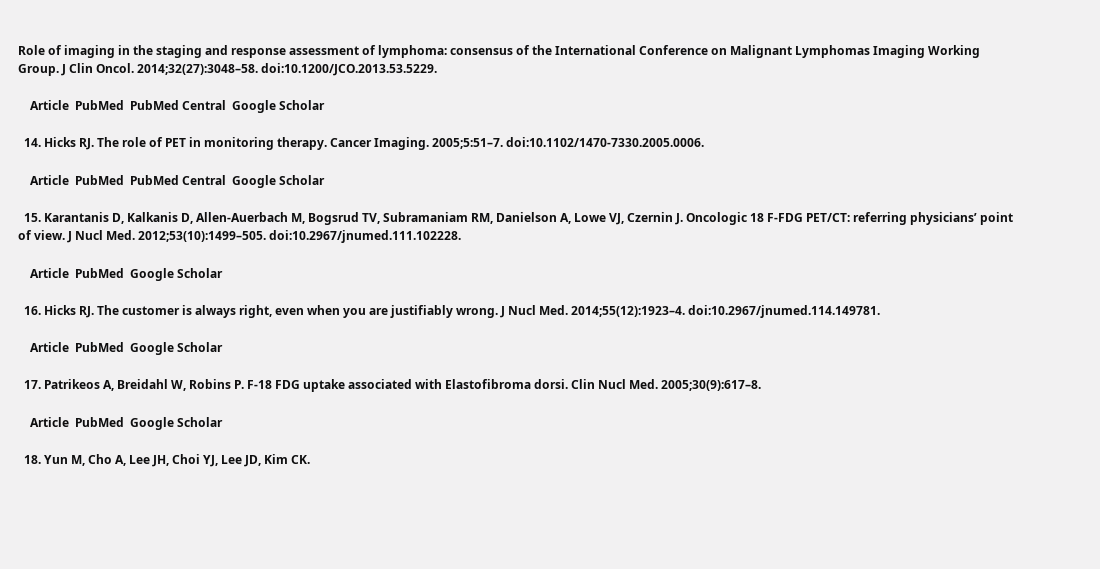Role of imaging in the staging and response assessment of lymphoma: consensus of the International Conference on Malignant Lymphomas Imaging Working Group. J Clin Oncol. 2014;32(27):3048–58. doi:10.1200/JCO.2013.53.5229.

    Article  PubMed  PubMed Central  Google Scholar

  14. Hicks RJ. The role of PET in monitoring therapy. Cancer Imaging. 2005;5:51–7. doi:10.1102/1470-7330.2005.0006.

    Article  PubMed  PubMed Central  Google Scholar

  15. Karantanis D, Kalkanis D, Allen-Auerbach M, Bogsrud TV, Subramaniam RM, Danielson A, Lowe VJ, Czernin J. Oncologic 18 F-FDG PET/CT: referring physicians’ point of view. J Nucl Med. 2012;53(10):1499–505. doi:10.2967/jnumed.111.102228.

    Article  PubMed  Google Scholar

  16. Hicks RJ. The customer is always right, even when you are justifiably wrong. J Nucl Med. 2014;55(12):1923–4. doi:10.2967/jnumed.114.149781.

    Article  PubMed  Google Scholar

  17. Patrikeos A, Breidahl W, Robins P. F-18 FDG uptake associated with Elastofibroma dorsi. Clin Nucl Med. 2005;30(9):617–8.

    Article  PubMed  Google Scholar

  18. Yun M, Cho A, Lee JH, Choi YJ, Lee JD, Kim CK.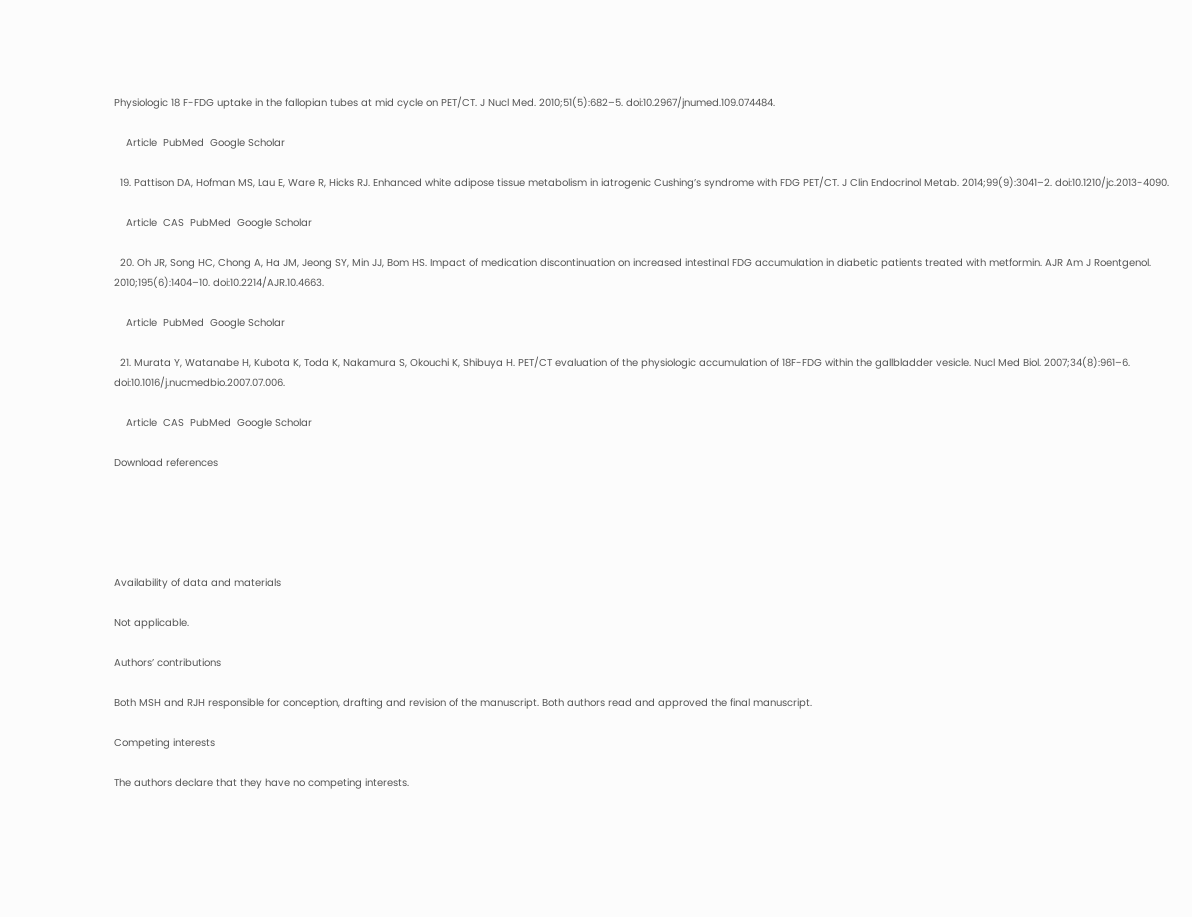Physiologic 18 F-FDG uptake in the fallopian tubes at mid cycle on PET/CT. J Nucl Med. 2010;51(5):682–5. doi:10.2967/jnumed.109.074484.

    Article  PubMed  Google Scholar

  19. Pattison DA, Hofman MS, Lau E, Ware R, Hicks RJ. Enhanced white adipose tissue metabolism in iatrogenic Cushing’s syndrome with FDG PET/CT. J Clin Endocrinol Metab. 2014;99(9):3041–2. doi:10.1210/jc.2013-4090.

    Article  CAS  PubMed  Google Scholar

  20. Oh JR, Song HC, Chong A, Ha JM, Jeong SY, Min JJ, Bom HS. Impact of medication discontinuation on increased intestinal FDG accumulation in diabetic patients treated with metformin. AJR Am J Roentgenol. 2010;195(6):1404–10. doi:10.2214/AJR.10.4663.

    Article  PubMed  Google Scholar

  21. Murata Y, Watanabe H, Kubota K, Toda K, Nakamura S, Okouchi K, Shibuya H. PET/CT evaluation of the physiologic accumulation of 18F-FDG within the gallbladder vesicle. Nucl Med Biol. 2007;34(8):961–6. doi:10.1016/j.nucmedbio.2007.07.006.

    Article  CAS  PubMed  Google Scholar

Download references





Availability of data and materials

Not applicable.

Authors’ contributions

Both MSH and RJH responsible for conception, drafting and revision of the manuscript. Both authors read and approved the final manuscript.

Competing interests

The authors declare that they have no competing interests.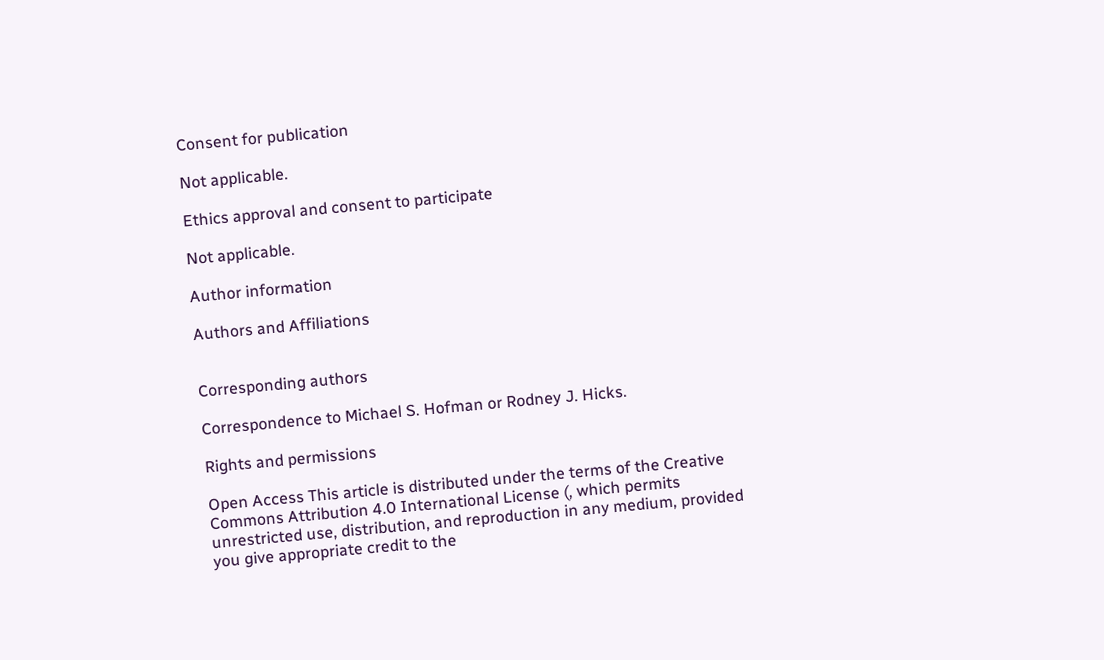Consent for publication

Not applicable.

Ethics approval and consent to participate

Not applicable.

Author information

Authors and Affiliations


Corresponding authors

Correspondence to Michael S. Hofman or Rodney J. Hicks.

Rights and permissions

Open Access This article is distributed under the terms of the Creative Commons Attribution 4.0 International License (, which permits unrestricted use, distribution, and reproduction in any medium, provided you give appropriate credit to the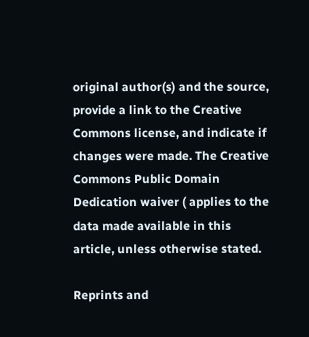original author(s) and the source, provide a link to the Creative Commons license, and indicate if changes were made. The Creative Commons Public Domain Dedication waiver ( applies to the data made available in this article, unless otherwise stated.

Reprints and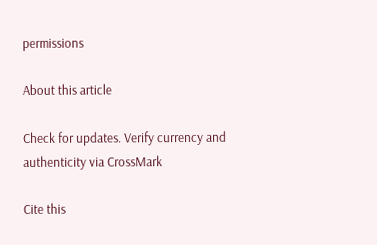permissions

About this article

Check for updates. Verify currency and authenticity via CrossMark

Cite this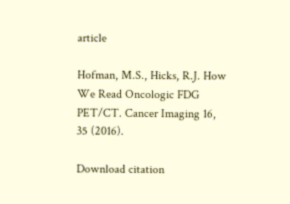article

Hofman, M.S., Hicks, R.J. How We Read Oncologic FDG PET/CT. Cancer Imaging 16, 35 (2016).

Download citation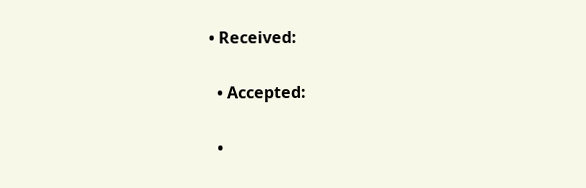• Received:

  • Accepted:

  •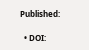Published:

  • DOI: